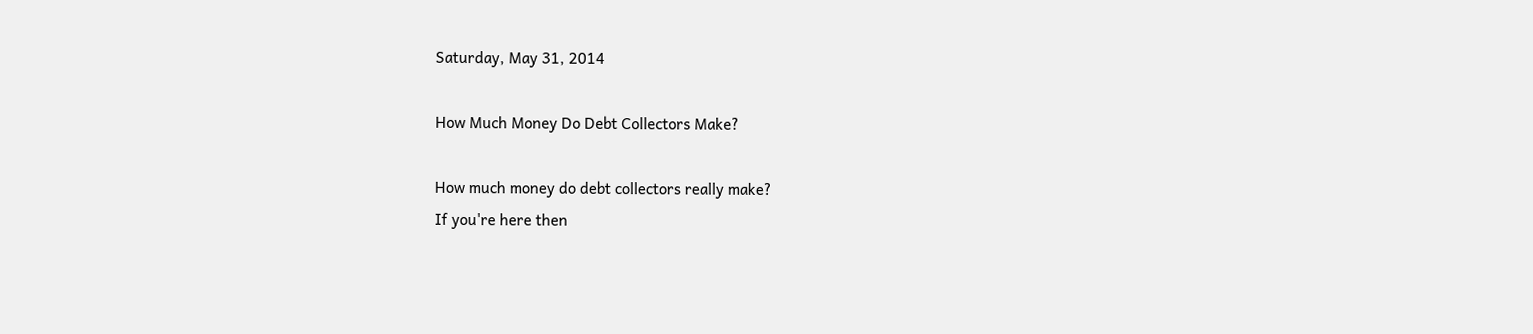Saturday, May 31, 2014

How Much Money Do Debt Collectors Make?

How much money do debt collectors really make?
If you're here then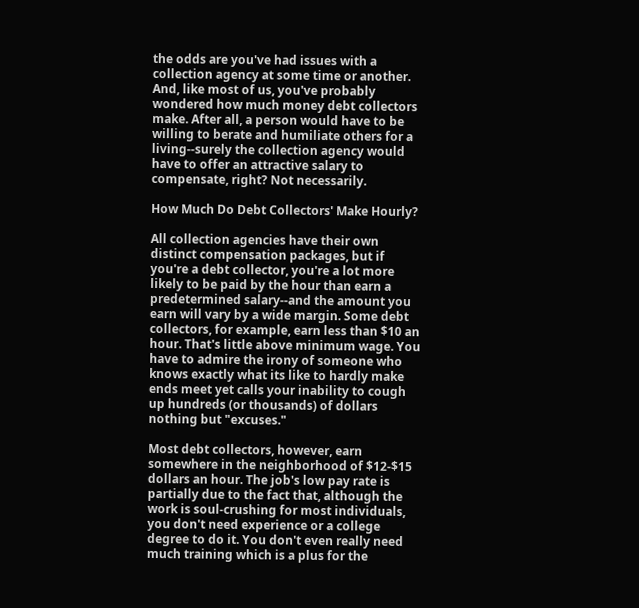the odds are you've had issues with a collection agency at some time or another. And, like most of us, you've probably wondered how much money debt collectors make. After all, a person would have to be willing to berate and humiliate others for a living--surely the collection agency would have to offer an attractive salary to compensate, right? Not necessarily.

How Much Do Debt Collectors' Make Hourly?

All collection agencies have their own distinct compensation packages, but if you're a debt collector, you're a lot more likely to be paid by the hour than earn a predetermined salary--and the amount you earn will vary by a wide margin. Some debt collectors, for example, earn less than $10 an hour. That's little above minimum wage. You have to admire the irony of someone who knows exactly what its like to hardly make ends meet yet calls your inability to cough up hundreds (or thousands) of dollars nothing but "excuses."

Most debt collectors, however, earn somewhere in the neighborhood of $12-$15 dollars an hour. The job's low pay rate is partially due to the fact that, although the work is soul-crushing for most individuals, you don't need experience or a college degree to do it. You don't even really need much training which is a plus for the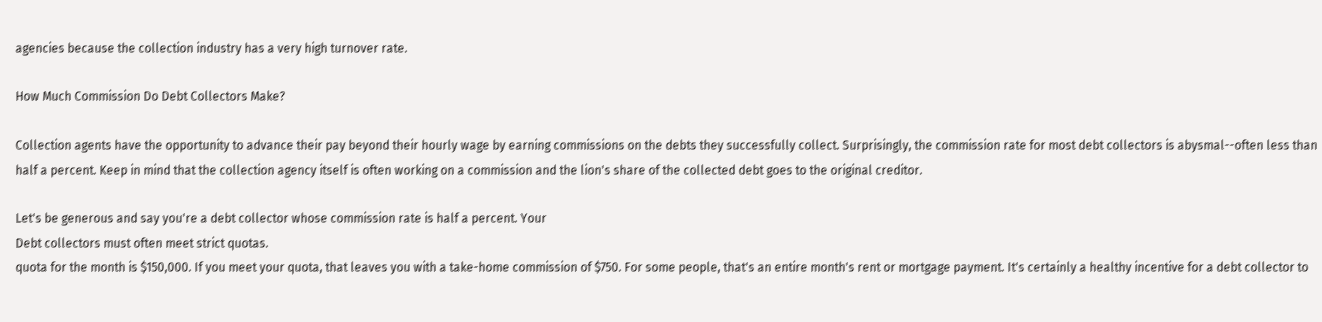agencies because the collection industry has a very high turnover rate.

How Much Commission Do Debt Collectors Make?

Collection agents have the opportunity to advance their pay beyond their hourly wage by earning commissions on the debts they successfully collect. Surprisingly, the commission rate for most debt collectors is abysmal--often less than half a percent. Keep in mind that the collection agency itself is often working on a commission and the lion's share of the collected debt goes to the original creditor.

Let's be generous and say you're a debt collector whose commission rate is half a percent. Your
Debt collectors must often meet strict quotas.
quota for the month is $150,000. If you meet your quota, that leaves you with a take-home commission of $750. For some people, that's an entire month's rent or mortgage payment. It's certainly a healthy incentive for a debt collector to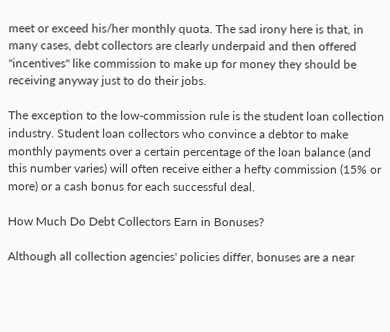meet or exceed his/her monthly quota. The sad irony here is that, in many cases, debt collectors are clearly underpaid and then offered "incentives" like commission to make up for money they should be receiving anyway just to do their jobs.

The exception to the low-commission rule is the student loan collection industry. Student loan collectors who convince a debtor to make monthly payments over a certain percentage of the loan balance (and this number varies) will often receive either a hefty commission (15% or more) or a cash bonus for each successful deal.

How Much Do Debt Collectors Earn in Bonuses?

Although all collection agencies' policies differ, bonuses are a near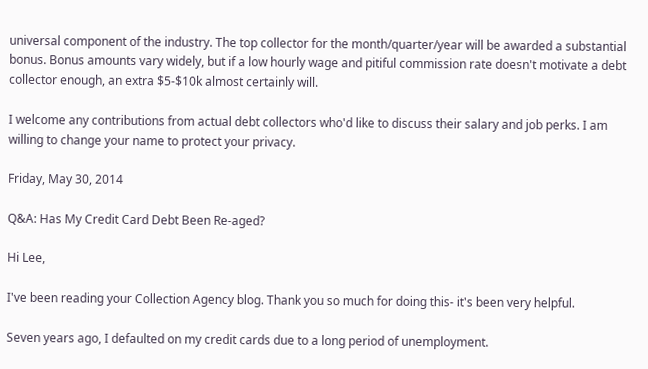universal component of the industry. The top collector for the month/quarter/year will be awarded a substantial bonus. Bonus amounts vary widely, but if a low hourly wage and pitiful commission rate doesn't motivate a debt collector enough, an extra $5-$10k almost certainly will.

I welcome any contributions from actual debt collectors who'd like to discuss their salary and job perks. I am willing to change your name to protect your privacy.

Friday, May 30, 2014

Q&A: Has My Credit Card Debt Been Re-aged?

Hi Lee,

I've been reading your Collection Agency blog. Thank you so much for doing this- it's been very helpful.

Seven years ago, I defaulted on my credit cards due to a long period of unemployment.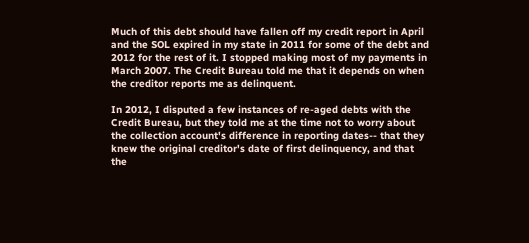Much of this debt should have fallen off my credit report in April and the SOL expired in my state in 2011 for some of the debt and 2012 for the rest of it. I stopped making most of my payments in March 2007. The Credit Bureau told me that it depends on when the creditor reports me as delinquent.

In 2012, I disputed a few instances of re-aged debts with the Credit Bureau, but they told me at the time not to worry about the collection account's difference in reporting dates-- that they knew the original creditor's date of first delinquency, and that the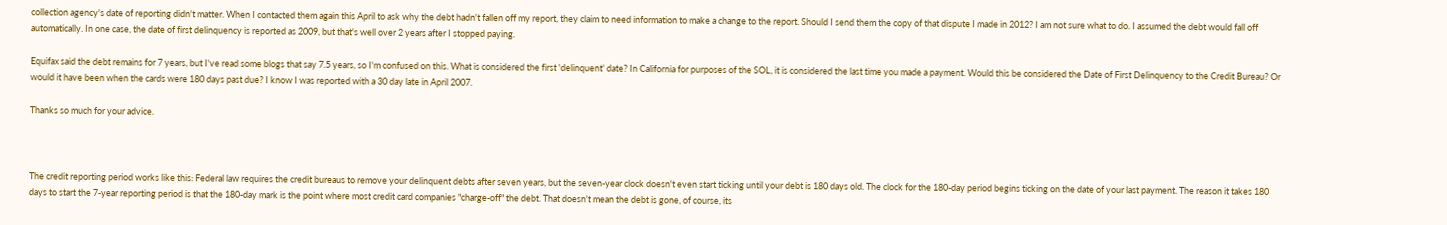collection agency's date of reporting didn't matter. When I contacted them again this April to ask why the debt hadn't fallen off my report, they claim to need information to make a change to the report. Should I send them the copy of that dispute I made in 2012? I am not sure what to do. I assumed the debt would fall off automatically. In one case, the date of first delinquency is reported as 2009, but that's well over 2 years after I stopped paying.

Equifax said the debt remains for 7 years, but I've read some blogs that say 7.5 years, so I'm confused on this. What is considered the first 'delinquent' date? In California for purposes of the SOL, it is considered the last time you made a payment. Would this be considered the Date of First Delinquency to the Credit Bureau? Or would it have been when the cards were 180 days past due? I know I was reported with a 30 day late in April 2007.

Thanks so much for your advice.



The credit reporting period works like this: Federal law requires the credit bureaus to remove your delinquent debts after seven years, but the seven-year clock doesn't even start ticking until your debt is 180 days old. The clock for the 180-day period begins ticking on the date of your last payment. The reason it takes 180 days to start the 7-year reporting period is that the 180-day mark is the point where most credit card companies "charge-off" the debt. That doesn't mean the debt is gone, of course, its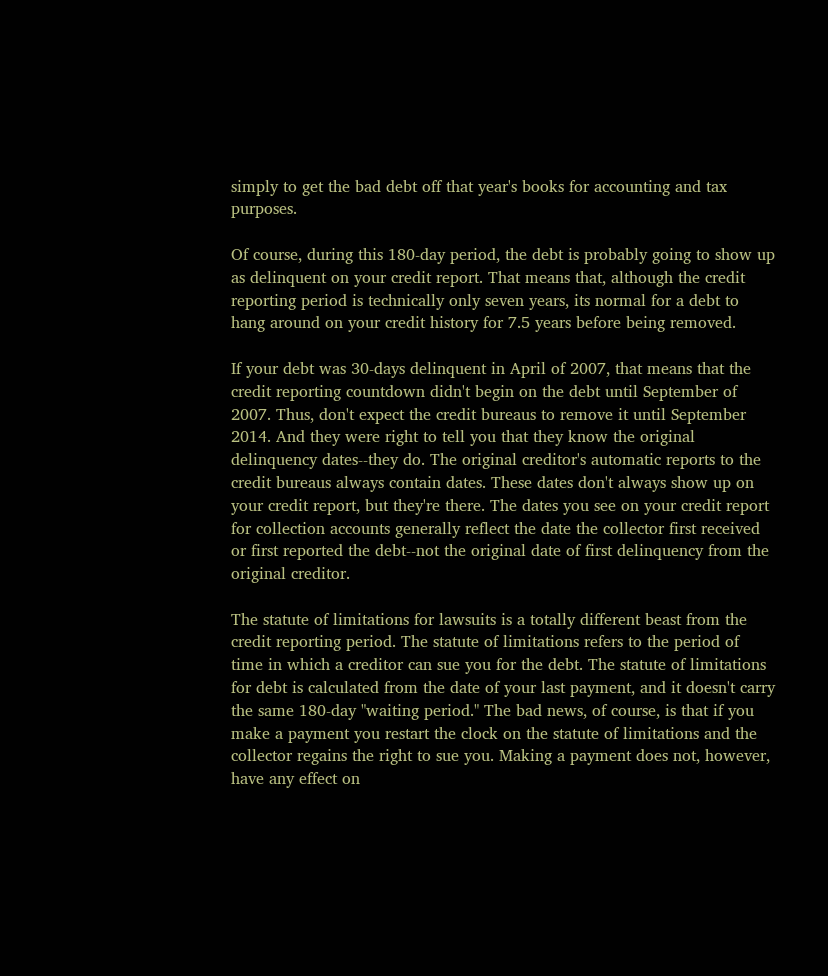simply to get the bad debt off that year's books for accounting and tax purposes.

Of course, during this 180-day period, the debt is probably going to show up as delinquent on your credit report. That means that, although the credit reporting period is technically only seven years, its normal for a debt to hang around on your credit history for 7.5 years before being removed.

If your debt was 30-days delinquent in April of 2007, that means that the credit reporting countdown didn't begin on the debt until September of 2007. Thus, don't expect the credit bureaus to remove it until September 2014. And they were right to tell you that they know the original delinquency dates--they do. The original creditor's automatic reports to the credit bureaus always contain dates. These dates don't always show up on your credit report, but they're there. The dates you see on your credit report for collection accounts generally reflect the date the collector first received or first reported the debt--not the original date of first delinquency from the original creditor.

The statute of limitations for lawsuits is a totally different beast from the credit reporting period. The statute of limitations refers to the period of time in which a creditor can sue you for the debt. The statute of limitations for debt is calculated from the date of your last payment, and it doesn't carry the same 180-day "waiting period." The bad news, of course, is that if you make a payment you restart the clock on the statute of limitations and the collector regains the right to sue you. Making a payment does not, however, have any effect on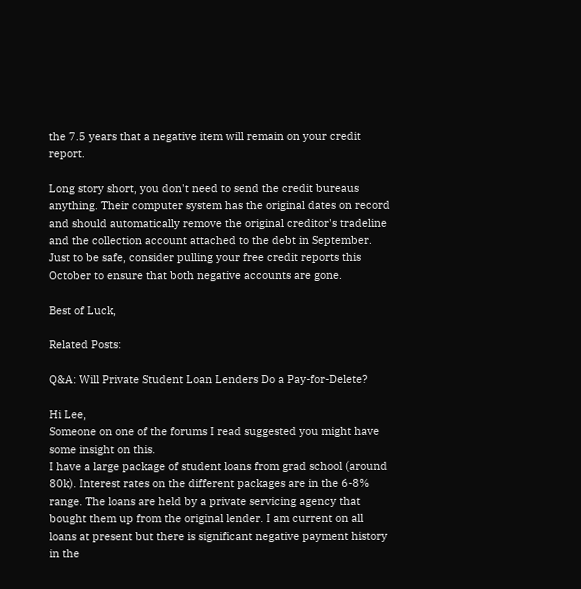the 7.5 years that a negative item will remain on your credit report.

Long story short, you don't need to send the credit bureaus anything. Their computer system has the original dates on record and should automatically remove the original creditor's tradeline and the collection account attached to the debt in September. Just to be safe, consider pulling your free credit reports this October to ensure that both negative accounts are gone.

Best of Luck,

Related Posts:

Q&A: Will Private Student Loan Lenders Do a Pay-for-Delete?

Hi Lee,
Someone on one of the forums I read suggested you might have some insight on this.
I have a large package of student loans from grad school (around 80k). Interest rates on the different packages are in the 6-8% range. The loans are held by a private servicing agency that bought them up from the original lender. I am current on all loans at present but there is significant negative payment history in the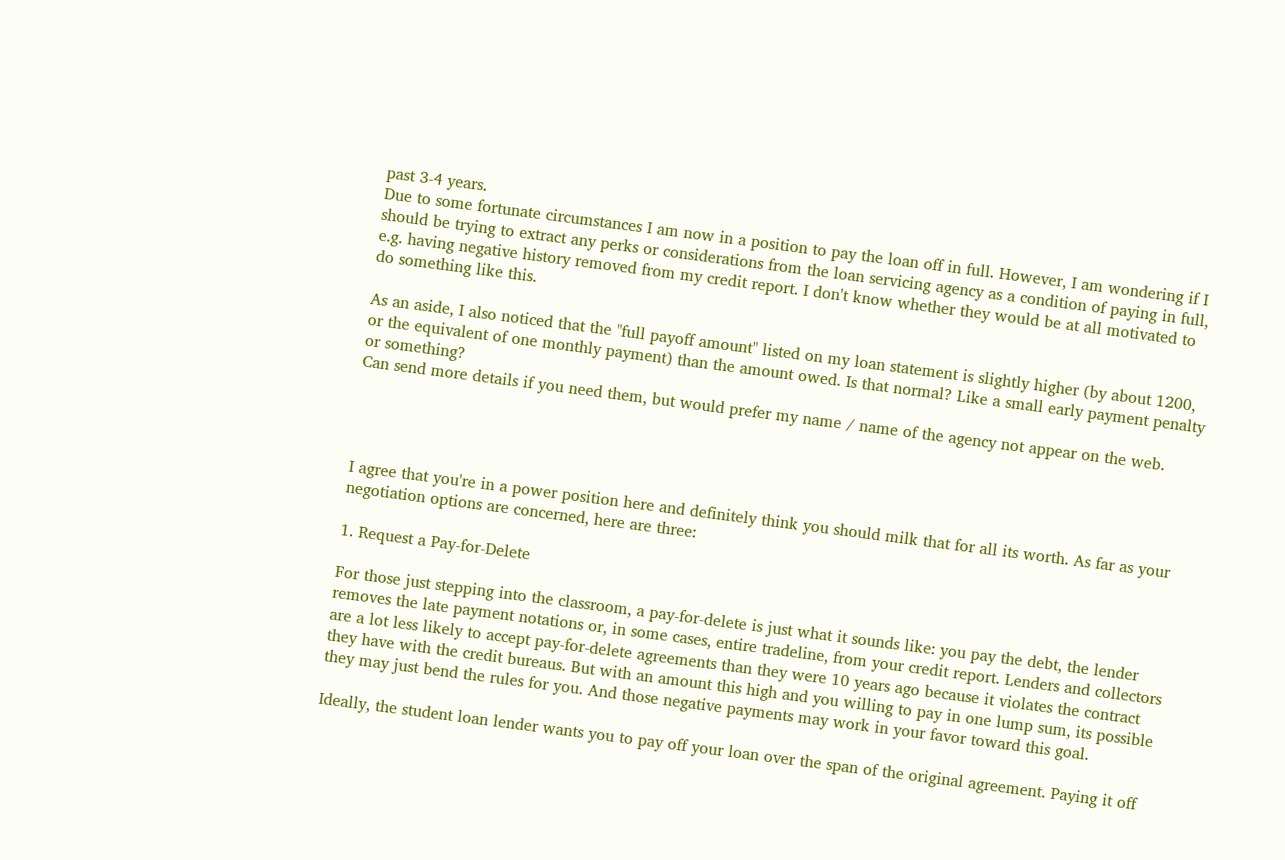past 3-4 years.
Due to some fortunate circumstances I am now in a position to pay the loan off in full. However, I am wondering if I should be trying to extract any perks or considerations from the loan servicing agency as a condition of paying in full, e.g. having negative history removed from my credit report. I don't know whether they would be at all motivated to do something like this.

As an aside, I also noticed that the "full payoff amount" listed on my loan statement is slightly higher (by about 1200, or the equivalent of one monthly payment) than the amount owed. Is that normal? Like a small early payment penalty or something?
Can send more details if you need them, but would prefer my name / name of the agency not appear on the web.




I agree that you're in a power position here and definitely think you should milk that for all its worth. As far as your negotiation options are concerned, here are three:

1. Request a Pay-for-Delete

For those just stepping into the classroom, a pay-for-delete is just what it sounds like: you pay the debt, the lender removes the late payment notations or, in some cases, entire tradeline, from your credit report. Lenders and collectors are a lot less likely to accept pay-for-delete agreements than they were 10 years ago because it violates the contract they have with the credit bureaus. But with an amount this high and you willing to pay in one lump sum, its possible they may just bend the rules for you. And those negative payments may work in your favor toward this goal.

Ideally, the student loan lender wants you to pay off your loan over the span of the original agreement. Paying it off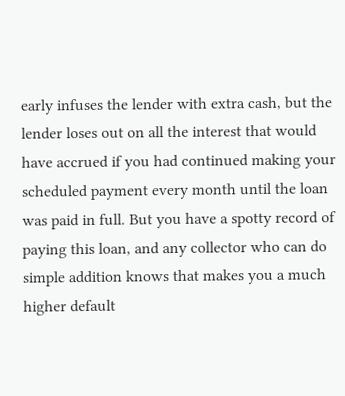early infuses the lender with extra cash, but the lender loses out on all the interest that would have accrued if you had continued making your scheduled payment every month until the loan was paid in full. But you have a spotty record of paying this loan, and any collector who can do simple addition knows that makes you a much higher default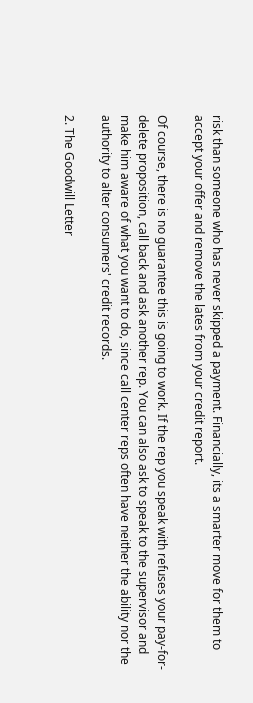risk than someone who has never skipped a payment. Financially, its a smarter move for them to accept your offer and remove the lates from your credit report.

Of course, there is no guarantee this is going to work. If the rep you speak with refuses your pay-for-delete proposition, call back and ask another rep. You can also ask to speak to the supervisor and make him aware of what you want to do, since call center reps often have neither the ability nor the authority to alter consumers' credit records.

2. The Goodwill Letter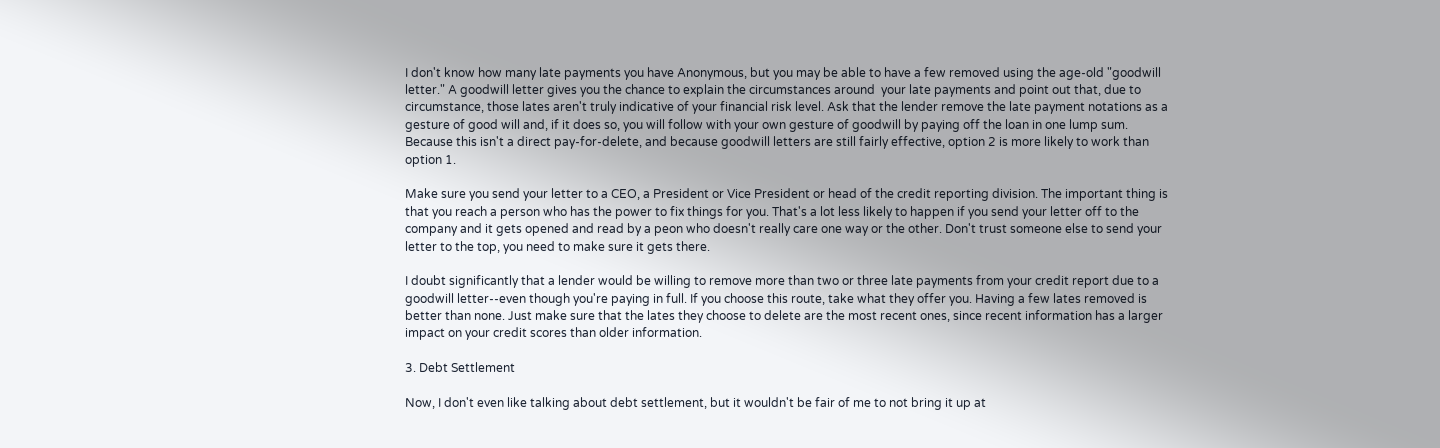I don't know how many late payments you have Anonymous, but you may be able to have a few removed using the age-old "goodwill letter." A goodwill letter gives you the chance to explain the circumstances around  your late payments and point out that, due to circumstance, those lates aren't truly indicative of your financial risk level. Ask that the lender remove the late payment notations as a gesture of good will and, if it does so, you will follow with your own gesture of goodwill by paying off the loan in one lump sum. Because this isn't a direct pay-for-delete, and because goodwill letters are still fairly effective, option 2 is more likely to work than option 1.

Make sure you send your letter to a CEO, a President or Vice President or head of the credit reporting division. The important thing is that you reach a person who has the power to fix things for you. That's a lot less likely to happen if you send your letter off to the company and it gets opened and read by a peon who doesn't really care one way or the other. Don't trust someone else to send your letter to the top, you need to make sure it gets there.

I doubt significantly that a lender would be willing to remove more than two or three late payments from your credit report due to a goodwill letter--even though you're paying in full. If you choose this route, take what they offer you. Having a few lates removed is better than none. Just make sure that the lates they choose to delete are the most recent ones, since recent information has a larger impact on your credit scores than older information.

3. Debt Settlement

Now, I don't even like talking about debt settlement, but it wouldn't be fair of me to not bring it up at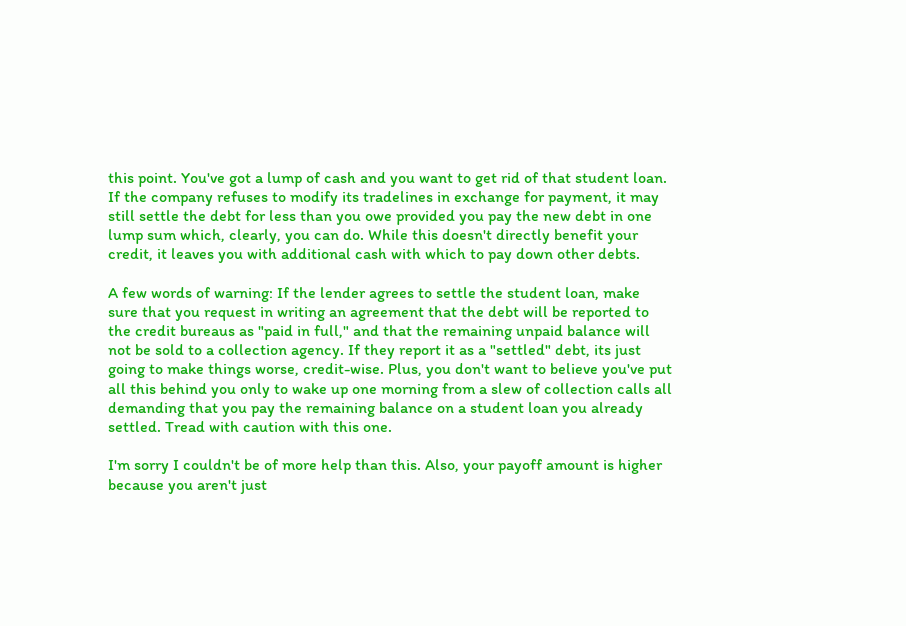this point. You've got a lump of cash and you want to get rid of that student loan. If the company refuses to modify its tradelines in exchange for payment, it may still settle the debt for less than you owe provided you pay the new debt in one lump sum which, clearly, you can do. While this doesn't directly benefit your credit, it leaves you with additional cash with which to pay down other debts.

A few words of warning: If the lender agrees to settle the student loan, make sure that you request in writing an agreement that the debt will be reported to the credit bureaus as "paid in full," and that the remaining unpaid balance will not be sold to a collection agency. If they report it as a "settled" debt, its just going to make things worse, credit-wise. Plus, you don't want to believe you've put all this behind you only to wake up one morning from a slew of collection calls all demanding that you pay the remaining balance on a student loan you already settled. Tread with caution with this one.

I'm sorry I couldn't be of more help than this. Also, your payoff amount is higher because you aren't just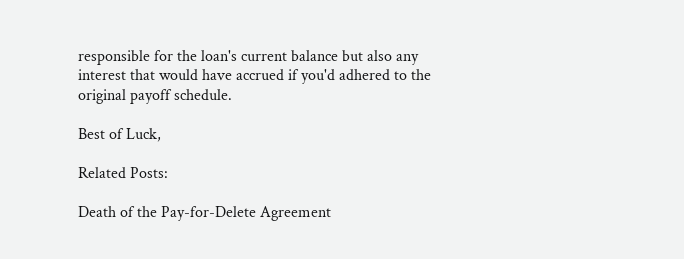responsible for the loan's current balance but also any interest that would have accrued if you'd adhered to the original payoff schedule.

Best of Luck,

Related Posts:

Death of the Pay-for-Delete Agreement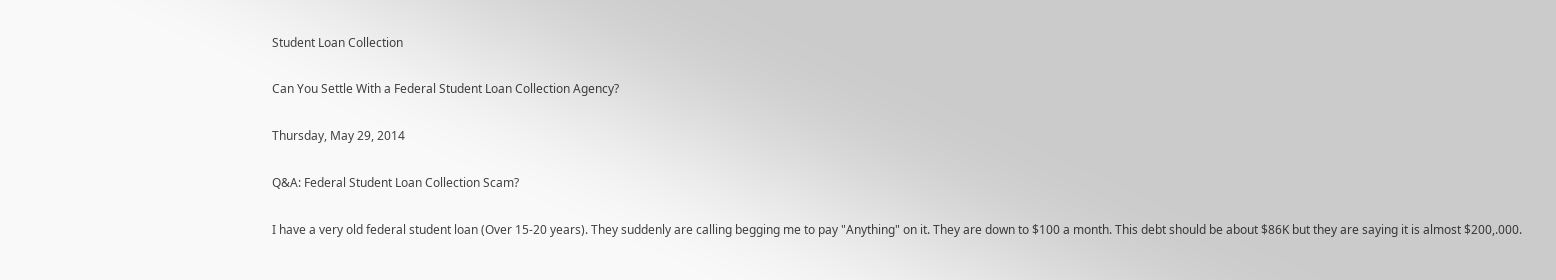Student Loan Collection

Can You Settle With a Federal Student Loan Collection Agency?

Thursday, May 29, 2014

Q&A: Federal Student Loan Collection Scam?

I have a very old federal student loan (Over 15-20 years). They suddenly are calling begging me to pay "Anything" on it. They are down to $100 a month. This debt should be about $86K but they are saying it is almost $200,.000.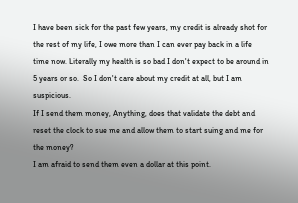I have been sick for the past few years, my credit is already shot for the rest of my life, I owe more than I can ever pay back in a life time now. Literally my health is so bad I don't expect to be around in 5 years or so.  So I don't care about my credit at all, but I am suspicious.
If I send them money, Anything, does that validate the debt and reset the clock to sue me and allow them to start suing and me for the money?
I am afraid to send them even a dollar at this point.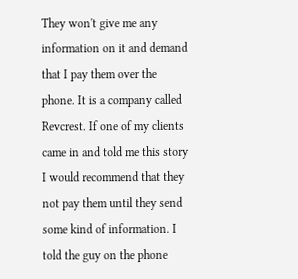They won't give me any information on it and demand that I pay them over the phone. It is a company called Revcrest. If one of my clients came in and told me this story I would recommend that they not pay them until they send some kind of information. I told the guy on the phone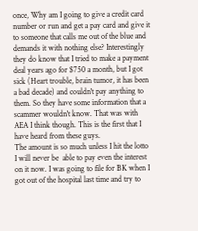once, Why am I going to give a credit card number or run and get a pay card and give it to someone that calls me out of the blue and demands it with nothing else? Interestingly they do know that I tried to make a payment deal years ago for $750 a month, but I got sick (Heart trouble, brain tumor, it has been a bad decade) and couldn't pay anything to them. So they have some information that a scammer wouldn't know. That was with AEA I think though. This is the first that I have heard from these guys.
The amount is so much unless I hit the lotto I will never be  able to pay even the interest on it now. I was going to file for BK when I got out of the hospital last time and try to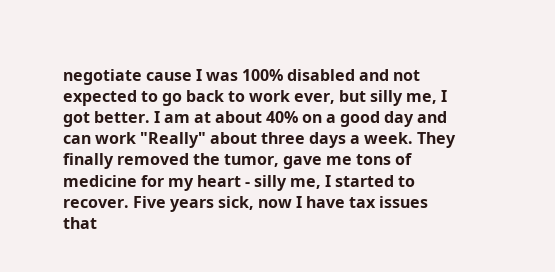negotiate cause I was 100% disabled and not expected to go back to work ever, but silly me, I got better. I am at about 40% on a good day and can work "Really" about three days a week. They finally removed the tumor, gave me tons of medicine for my heart - silly me, I started to recover. Five years sick, now I have tax issues that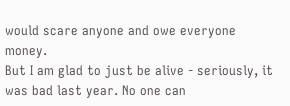would scare anyone and owe everyone money.
But I am glad to just be alive - seriously, it was bad last year. No one can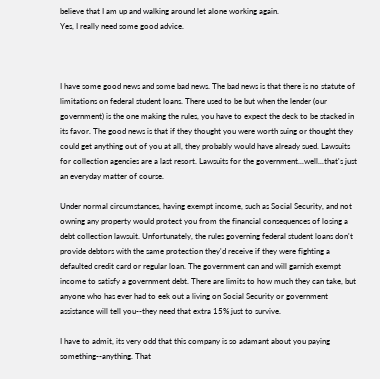believe that I am up and walking around let alone working again.
Yes, I really need some good advice.



I have some good news and some bad news. The bad news is that there is no statute of limitations on federal student loans. There used to be but when the lender (our government) is the one making the rules, you have to expect the deck to be stacked in its favor. The good news is that if they thought you were worth suing or thought they could get anything out of you at all, they probably would have already sued. Lawsuits for collection agencies are a last resort. Lawsuits for the government...well...that's just an everyday matter of course.

Under normal circumstances, having exempt income, such as Social Security, and not owning any property would protect you from the financial consequences of losing a debt collection lawsuit. Unfortunately, the rules governing federal student loans don't provide debtors with the same protection they'd receive if they were fighting a defaulted credit card or regular loan. The government can and will garnish exempt income to satisfy a government debt. There are limits to how much they can take, but anyone who has ever had to eek out a living on Social Security or government assistance will tell you--they need that extra 15% just to survive.

I have to admit, its very odd that this company is so adamant about you paying something--anything. That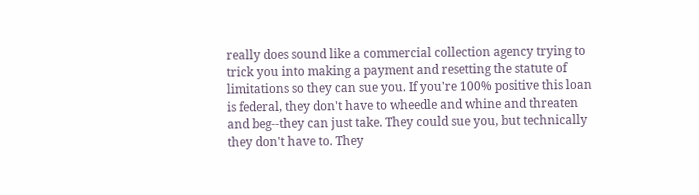really does sound like a commercial collection agency trying to trick you into making a payment and resetting the statute of limitations so they can sue you. If you're 100% positive this loan is federal, they don't have to wheedle and whine and threaten and beg--they can just take. They could sue you, but technically they don't have to. They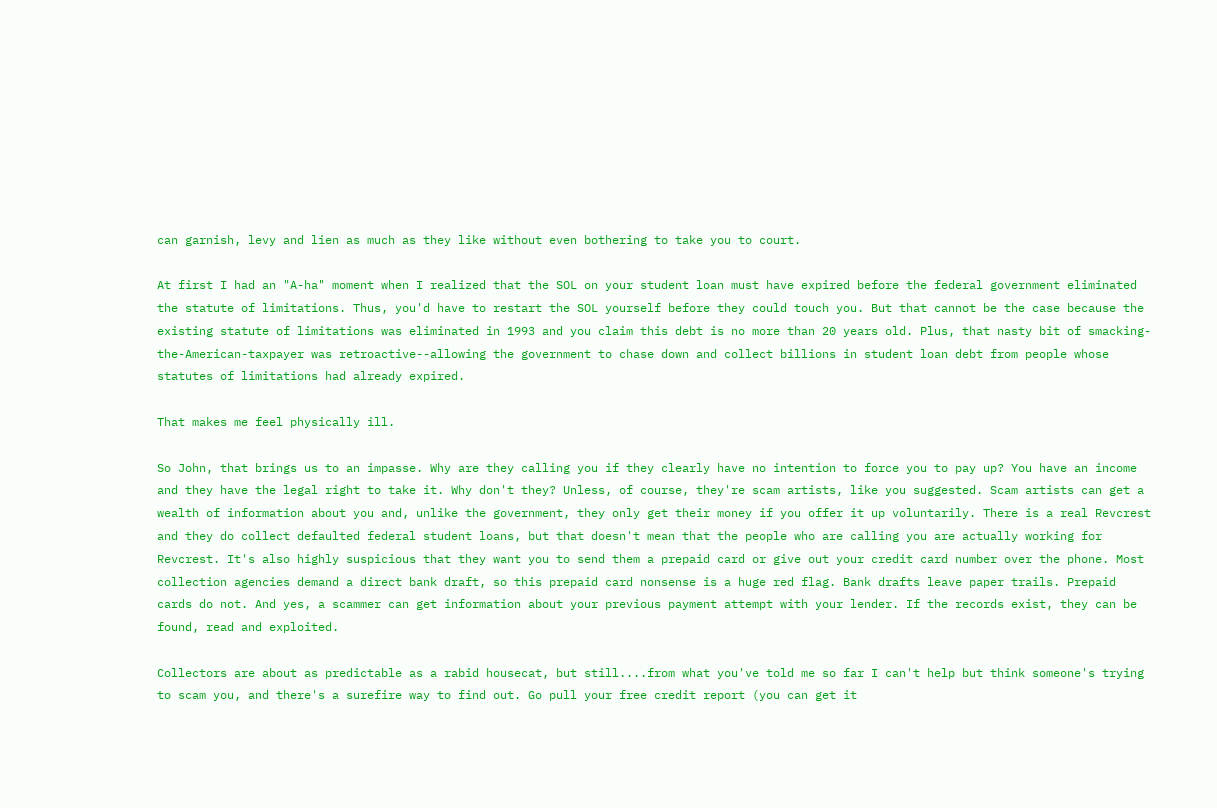can garnish, levy and lien as much as they like without even bothering to take you to court.

At first I had an "A-ha" moment when I realized that the SOL on your student loan must have expired before the federal government eliminated the statute of limitations. Thus, you'd have to restart the SOL yourself before they could touch you. But that cannot be the case because the existing statute of limitations was eliminated in 1993 and you claim this debt is no more than 20 years old. Plus, that nasty bit of smacking-the-American-taxpayer was retroactive--allowing the government to chase down and collect billions in student loan debt from people whose statutes of limitations had already expired.

That makes me feel physically ill.

So John, that brings us to an impasse. Why are they calling you if they clearly have no intention to force you to pay up? You have an income and they have the legal right to take it. Why don't they? Unless, of course, they're scam artists, like you suggested. Scam artists can get a wealth of information about you and, unlike the government, they only get their money if you offer it up voluntarily. There is a real Revcrest and they do collect defaulted federal student loans, but that doesn't mean that the people who are calling you are actually working for Revcrest. It's also highly suspicious that they want you to send them a prepaid card or give out your credit card number over the phone. Most collection agencies demand a direct bank draft, so this prepaid card nonsense is a huge red flag. Bank drafts leave paper trails. Prepaid cards do not. And yes, a scammer can get information about your previous payment attempt with your lender. If the records exist, they can be found, read and exploited.

Collectors are about as predictable as a rabid housecat, but still....from what you've told me so far I can't help but think someone's trying to scam you, and there's a surefire way to find out. Go pull your free credit report (you can get it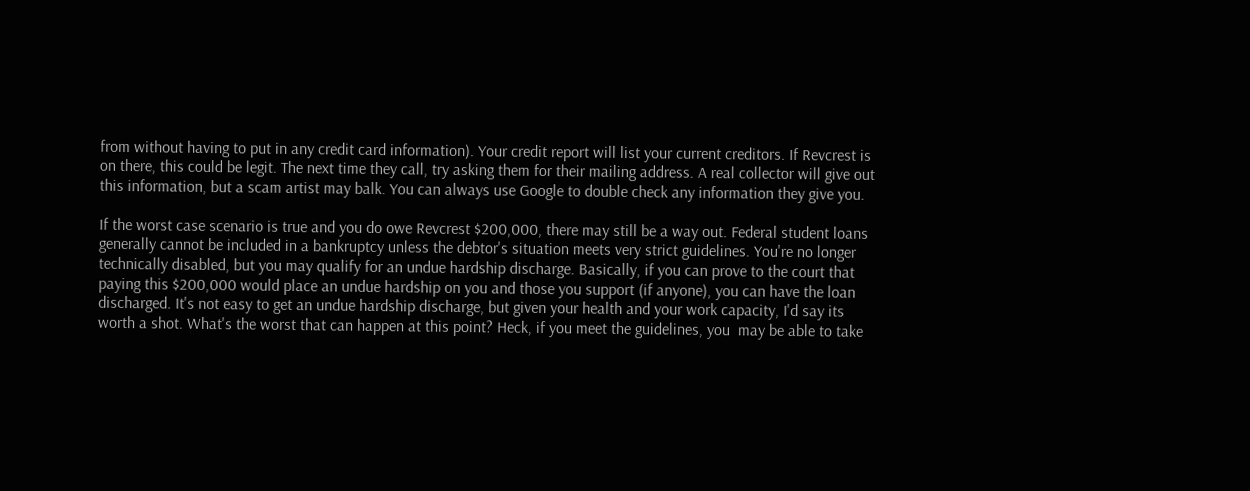from without having to put in any credit card information). Your credit report will list your current creditors. If Revcrest is on there, this could be legit. The next time they call, try asking them for their mailing address. A real collector will give out this information, but a scam artist may balk. You can always use Google to double check any information they give you.

If the worst case scenario is true and you do owe Revcrest $200,000, there may still be a way out. Federal student loans generally cannot be included in a bankruptcy unless the debtor's situation meets very strict guidelines. You're no longer technically disabled, but you may qualify for an undue hardship discharge. Basically, if you can prove to the court that paying this $200,000 would place an undue hardship on you and those you support (if anyone), you can have the loan discharged. It's not easy to get an undue hardship discharge, but given your health and your work capacity, I'd say its worth a shot. What's the worst that can happen at this point? Heck, if you meet the guidelines, you  may be able to take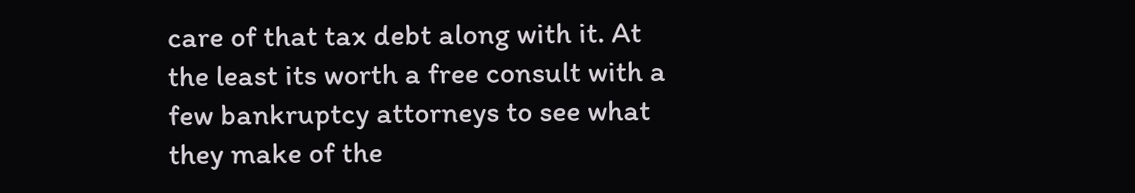care of that tax debt along with it. At the least its worth a free consult with a few bankruptcy attorneys to see what they make of the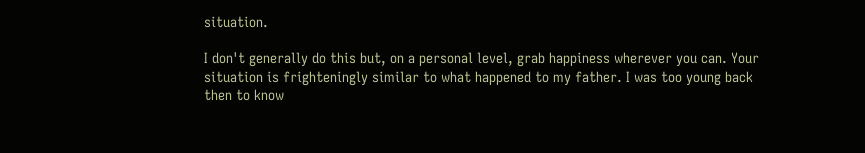situation.

I don't generally do this but, on a personal level, grab happiness wherever you can. Your situation is frighteningly similar to what happened to my father. I was too young back then to know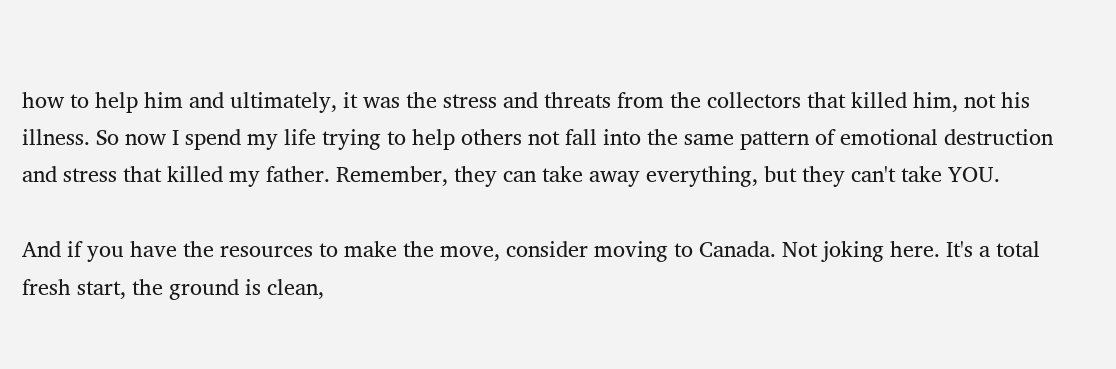how to help him and ultimately, it was the stress and threats from the collectors that killed him, not his illness. So now I spend my life trying to help others not fall into the same pattern of emotional destruction and stress that killed my father. Remember, they can take away everything, but they can't take YOU.

And if you have the resources to make the move, consider moving to Canada. Not joking here. It's a total fresh start, the ground is clean,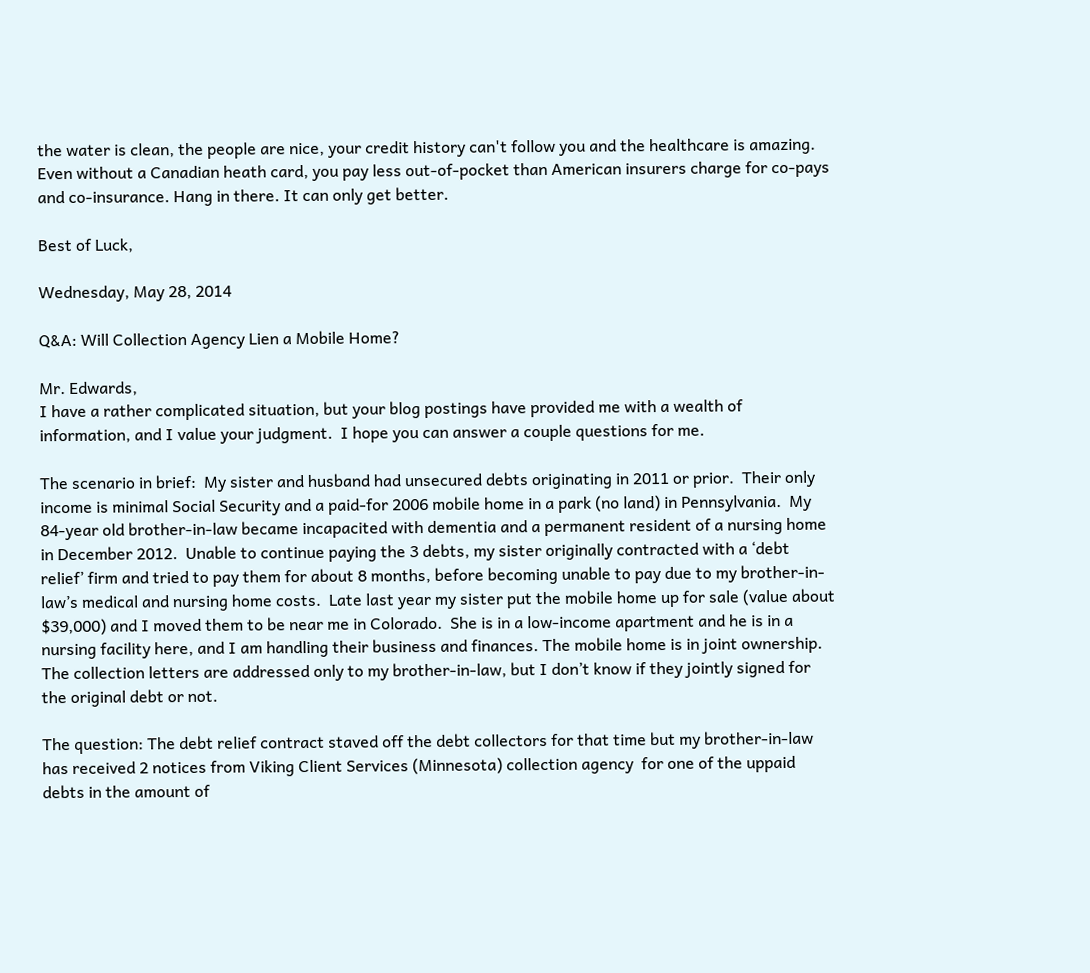the water is clean, the people are nice, your credit history can't follow you and the healthcare is amazing. Even without a Canadian heath card, you pay less out-of-pocket than American insurers charge for co-pays and co-insurance. Hang in there. It can only get better.

Best of Luck,

Wednesday, May 28, 2014

Q&A: Will Collection Agency Lien a Mobile Home?

Mr. Edwards,
I have a rather complicated situation, but your blog postings have provided me with a wealth of information, and I value your judgment.  I hope you can answer a couple questions for me.

The scenario in brief:  My sister and husband had unsecured debts originating in 2011 or prior.  Their only income is minimal Social Security and a paid-for 2006 mobile home in a park (no land) in Pennsylvania.  My 84-year old brother-in-law became incapacited with dementia and a permanent resident of a nursing home in December 2012.  Unable to continue paying the 3 debts, my sister originally contracted with a ‘debt relief’ firm and tried to pay them for about 8 months, before becoming unable to pay due to my brother-in-law’s medical and nursing home costs.  Late last year my sister put the mobile home up for sale (value about $39,000) and I moved them to be near me in Colorado.  She is in a low-income apartment and he is in a nursing facility here, and I am handling their business and finances. The mobile home is in joint ownership.  The collection letters are addressed only to my brother-in-law, but I don’t know if they jointly signed for the original debt or not.

The question: The debt relief contract staved off the debt collectors for that time but my brother-in-law has received 2 notices from Viking Client Services (Minnesota) collection agency  for one of the uppaid debts in the amount of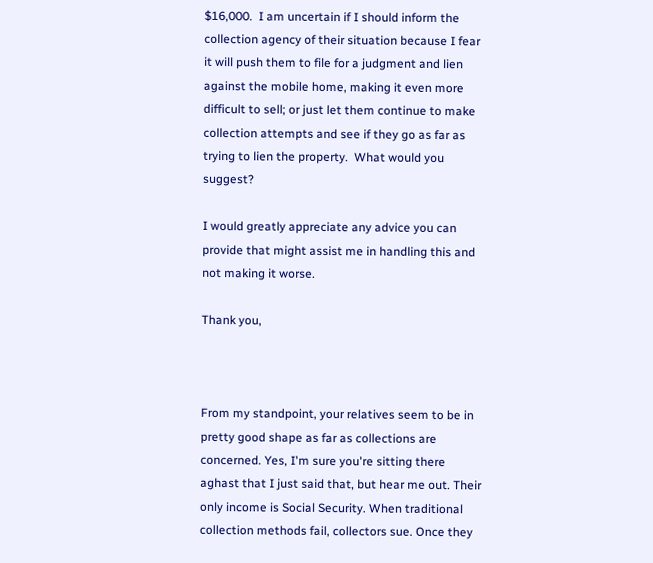$16,000.  I am uncertain if I should inform the collection agency of their situation because I fear it will push them to file for a judgment and lien against the mobile home, making it even more difficult to sell; or just let them continue to make collection attempts and see if they go as far as trying to lien the property.  What would you suggest?

I would greatly appreciate any advice you can provide that might assist me in handling this and not making it worse.

Thank you,



From my standpoint, your relatives seem to be in pretty good shape as far as collections are concerned. Yes, I'm sure you're sitting there aghast that I just said that, but hear me out. Their only income is Social Security. When traditional collection methods fail, collectors sue. Once they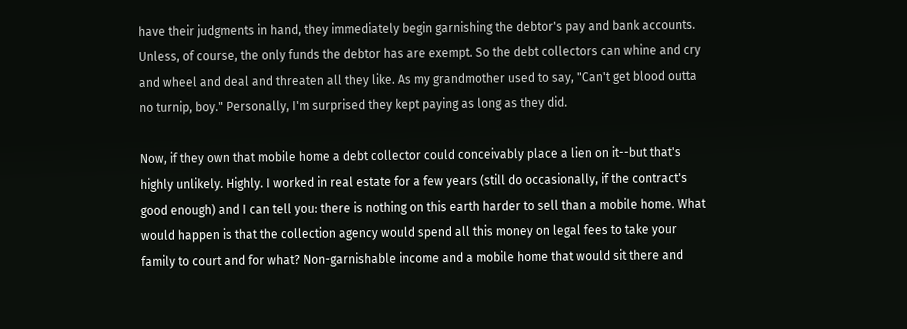have their judgments in hand, they immediately begin garnishing the debtor's pay and bank accounts. Unless, of course, the only funds the debtor has are exempt. So the debt collectors can whine and cry and wheel and deal and threaten all they like. As my grandmother used to say, "Can't get blood outta no turnip, boy." Personally, I'm surprised they kept paying as long as they did.

Now, if they own that mobile home a debt collector could conceivably place a lien on it--but that's highly unlikely. Highly. I worked in real estate for a few years (still do occasionally, if the contract's good enough) and I can tell you: there is nothing on this earth harder to sell than a mobile home. What would happen is that the collection agency would spend all this money on legal fees to take your family to court and for what? Non-garnishable income and a mobile home that would sit there and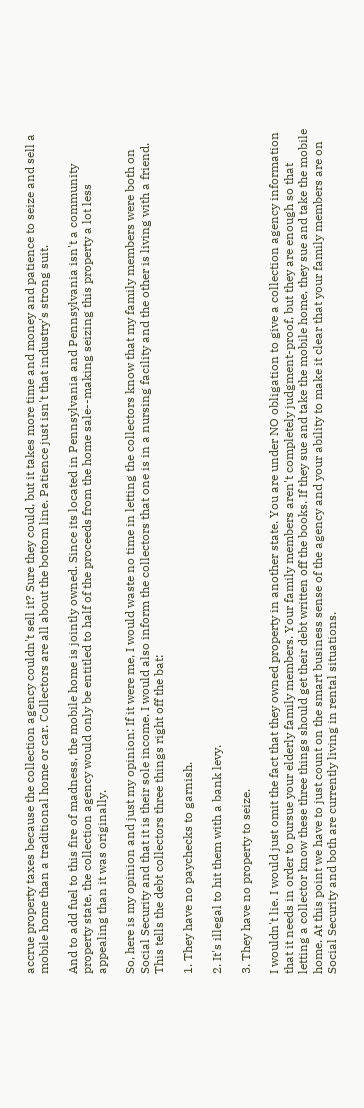accrue property taxes because the collection agency couldn't sell it? Sure they could, but it takes more time and money and patience to seize and sell a mobile home than a traditional home or car. Collectors are all about the bottom line. Patience just isn't that industry's strong suit.

And to add fuel to this fire of madness, the mobile home is jointly owned. Since its located in Pennsylvania and Pennsylvania isn't a community property state, the collection agency would only be entitled to half of the proceeds from the home sale--making seizing this property a lot less appealing than it was originally.

So, here is my opinion and just my opinion: If it were me, I would waste no time in letting the collectors know that my family members were both on Social Security and that it is their sole income. I would also inform the collectors that one is in a nursing facility and the other is living with a friend. This tells the debt collectors three things right off the bat:

1. They have no paychecks to garnish.

2. It's illegal to hit them with a bank levy.

3. They have no property to seize.

I wouldn't lie. I would just omit the fact that they owned property in another state. You are under NO obligation to give a collection agency information that it needs in order to pursue your elderly family members. Your family members aren't completely judgment-proof, but they are enough so that letting a collector know these three things should get their debt written off the books. If they sue and take the mobile home, they sue and take the mobile home. At this point we have to just count on the smart business sense of the agency and your ability to make it clear that your family members are on Social Security and both are currently living in rental situations.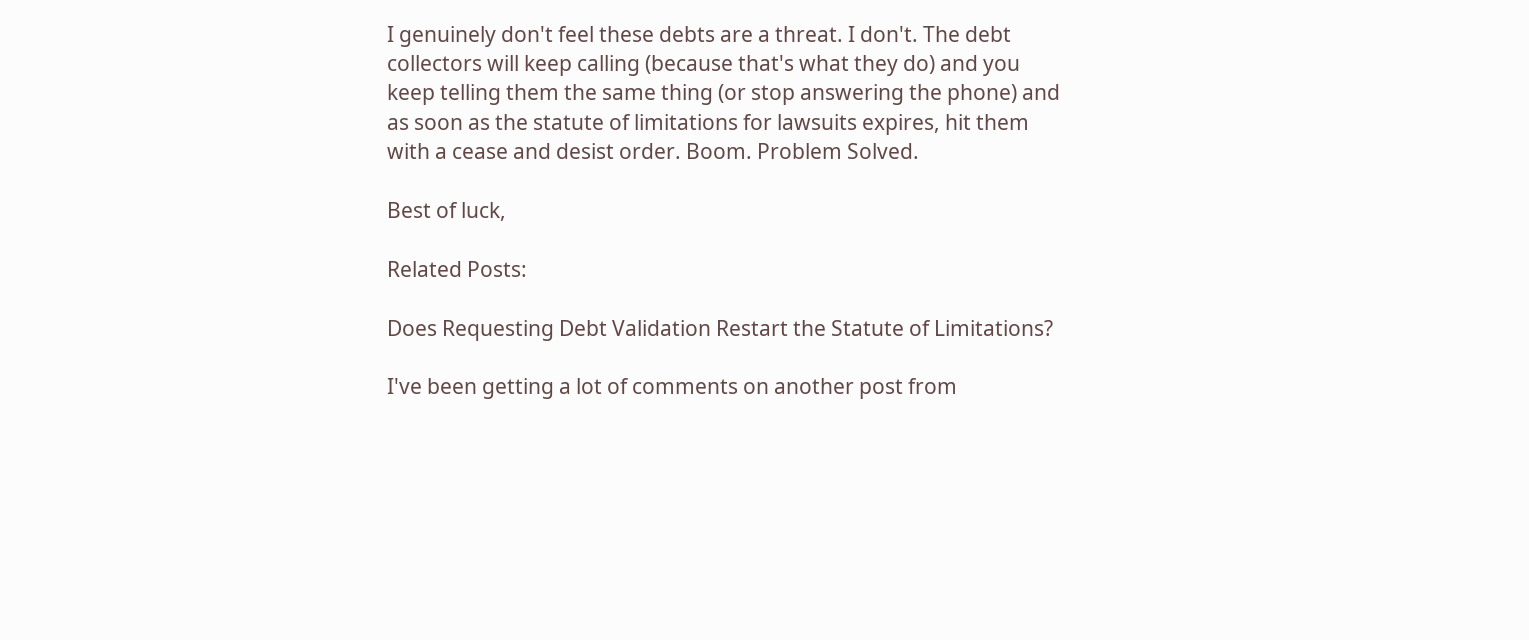I genuinely don't feel these debts are a threat. I don't. The debt collectors will keep calling (because that's what they do) and you keep telling them the same thing (or stop answering the phone) and as soon as the statute of limitations for lawsuits expires, hit them with a cease and desist order. Boom. Problem Solved.

Best of luck,

Related Posts:

Does Requesting Debt Validation Restart the Statute of Limitations?

I've been getting a lot of comments on another post from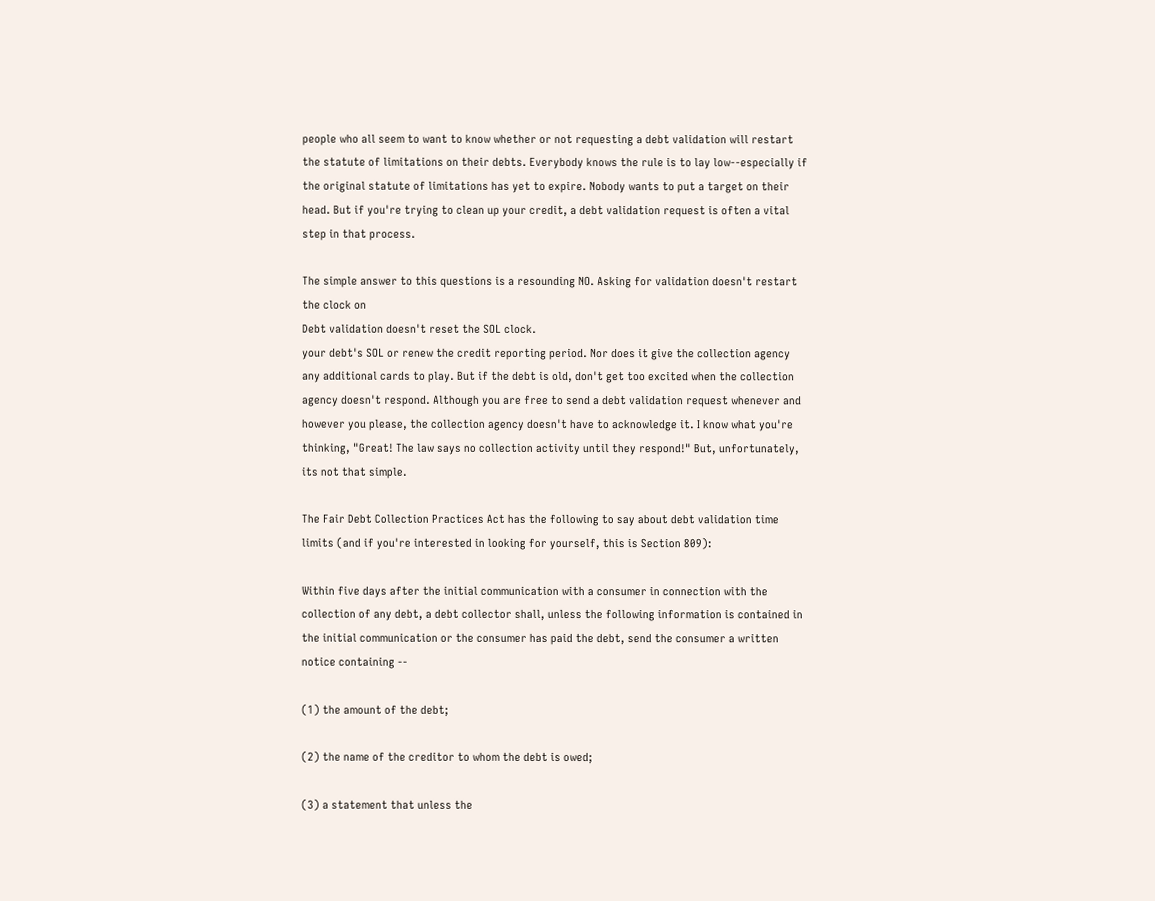people who all seem to want to know whether or not requesting a debt validation will restart the statute of limitations on their debts. Everybody knows the rule is to lay low--especially if the original statute of limitations has yet to expire. Nobody wants to put a target on their head. But if you're trying to clean up your credit, a debt validation request is often a vital step in that process.

The simple answer to this questions is a resounding NO. Asking for validation doesn't restart the clock on
Debt validation doesn't reset the SOL clock.
your debt's SOL or renew the credit reporting period. Nor does it give the collection agency any additional cards to play. But if the debt is old, don't get too excited when the collection agency doesn't respond. Although you are free to send a debt validation request whenever and however you please, the collection agency doesn't have to acknowledge it. I know what you're thinking, "Great! The law says no collection activity until they respond!" But, unfortunately, its not that simple.

The Fair Debt Collection Practices Act has the following to say about debt validation time limits (and if you're interested in looking for yourself, this is Section 809):

Within five days after the initial communication with a consumer in connection with the collection of any debt, a debt collector shall, unless the following information is contained in the initial communication or the consumer has paid the debt, send the consumer a written notice containing --

(1) the amount of the debt;

(2) the name of the creditor to whom the debt is owed;

(3) a statement that unless the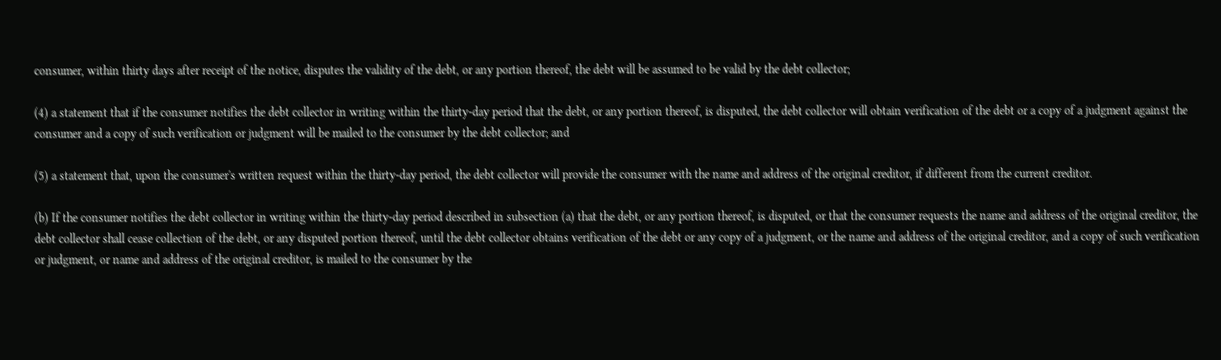consumer, within thirty days after receipt of the notice, disputes the validity of the debt, or any portion thereof, the debt will be assumed to be valid by the debt collector;

(4) a statement that if the consumer notifies the debt collector in writing within the thirty-day period that the debt, or any portion thereof, is disputed, the debt collector will obtain verification of the debt or a copy of a judgment against the consumer and a copy of such verification or judgment will be mailed to the consumer by the debt collector; and

(5) a statement that, upon the consumer's written request within the thirty-day period, the debt collector will provide the consumer with the name and address of the original creditor, if different from the current creditor.

(b) If the consumer notifies the debt collector in writing within the thirty-day period described in subsection (a) that the debt, or any portion thereof, is disputed, or that the consumer requests the name and address of the original creditor, the debt collector shall cease collection of the debt, or any disputed portion thereof, until the debt collector obtains verification of the debt or any copy of a judgment, or the name and address of the original creditor, and a copy of such verification or judgment, or name and address of the original creditor, is mailed to the consumer by the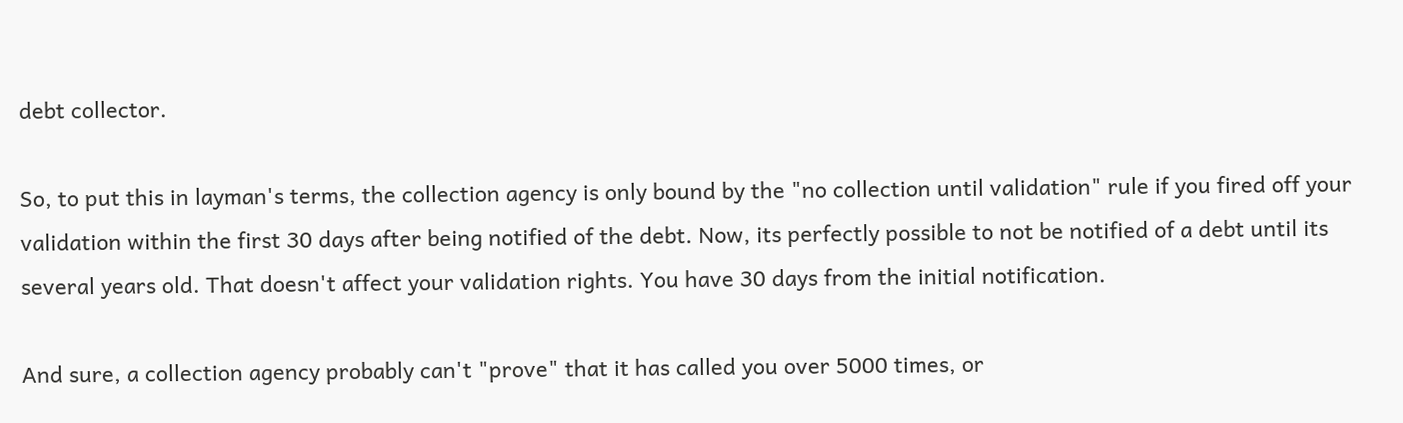debt collector.

So, to put this in layman's terms, the collection agency is only bound by the "no collection until validation" rule if you fired off your validation within the first 30 days after being notified of the debt. Now, its perfectly possible to not be notified of a debt until its several years old. That doesn't affect your validation rights. You have 30 days from the initial notification.

And sure, a collection agency probably can't "prove" that it has called you over 5000 times, or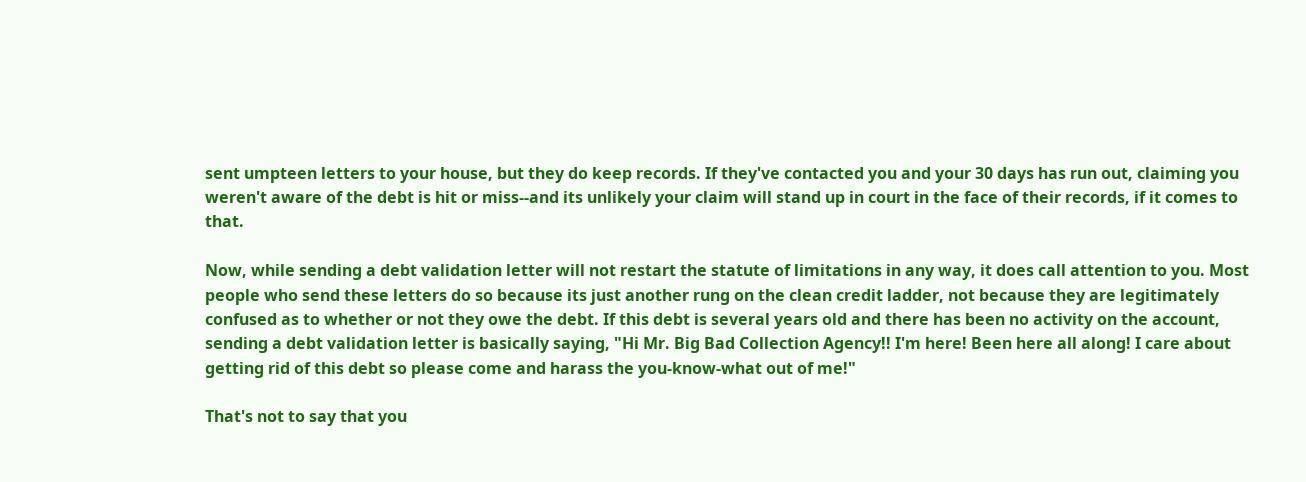sent umpteen letters to your house, but they do keep records. If they've contacted you and your 30 days has run out, claiming you weren't aware of the debt is hit or miss--and its unlikely your claim will stand up in court in the face of their records, if it comes to that.

Now, while sending a debt validation letter will not restart the statute of limitations in any way, it does call attention to you. Most people who send these letters do so because its just another rung on the clean credit ladder, not because they are legitimately confused as to whether or not they owe the debt. If this debt is several years old and there has been no activity on the account, sending a debt validation letter is basically saying, "Hi Mr. Big Bad Collection Agency!! I'm here! Been here all along! I care about getting rid of this debt so please come and harass the you-know-what out of me!"

That's not to say that you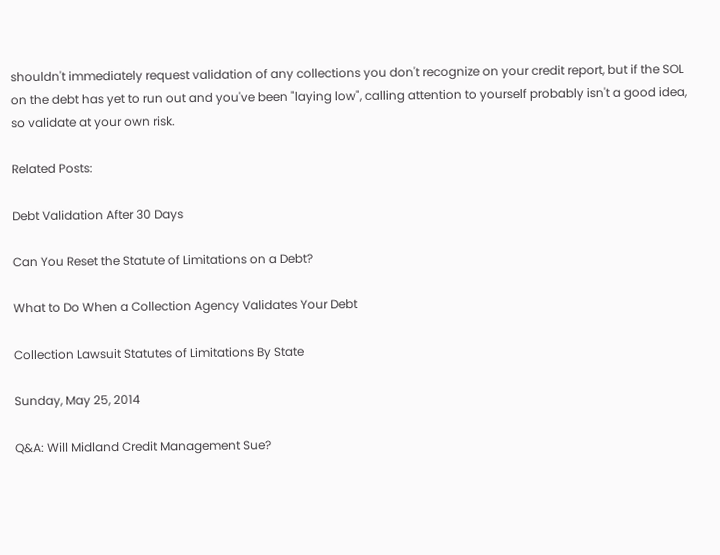shouldn't immediately request validation of any collections you don't recognize on your credit report, but if the SOL on the debt has yet to run out and you've been "laying low", calling attention to yourself probably isn't a good idea, so validate at your own risk.

Related Posts:

Debt Validation After 30 Days

Can You Reset the Statute of Limitations on a Debt?

What to Do When a Collection Agency Validates Your Debt

Collection Lawsuit Statutes of Limitations By State

Sunday, May 25, 2014

Q&A: Will Midland Credit Management Sue?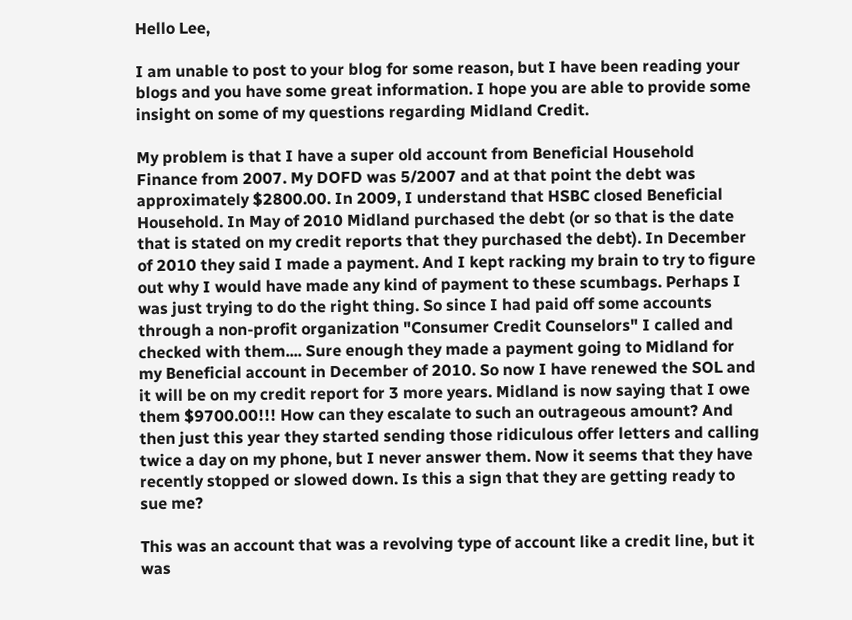Hello Lee,

I am unable to post to your blog for some reason, but I have been reading your blogs and you have some great information. I hope you are able to provide some insight on some of my questions regarding Midland Credit.

My problem is that I have a super old account from Beneficial Household Finance from 2007. My DOFD was 5/2007 and at that point the debt was approximately $2800.00. In 2009, I understand that HSBC closed Beneficial Household. In May of 2010 Midland purchased the debt (or so that is the date that is stated on my credit reports that they purchased the debt). In December of 2010 they said I made a payment. And I kept racking my brain to try to figure out why I would have made any kind of payment to these scumbags. Perhaps I was just trying to do the right thing. So since I had paid off some accounts through a non-profit organization "Consumer Credit Counselors" I called and checked with them.... Sure enough they made a payment going to Midland for my Beneficial account in December of 2010. So now I have renewed the SOL and it will be on my credit report for 3 more years. Midland is now saying that I owe them $9700.00!!! How can they escalate to such an outrageous amount? And then just this year they started sending those ridiculous offer letters and calling twice a day on my phone, but I never answer them. Now it seems that they have recently stopped or slowed down. Is this a sign that they are getting ready to sue me?

This was an account that was a revolving type of account like a credit line, but it was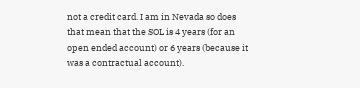not a credit card. I am in Nevada so does that mean that the SOL is 4 years (for an open ended account) or 6 years (because it was a contractual account).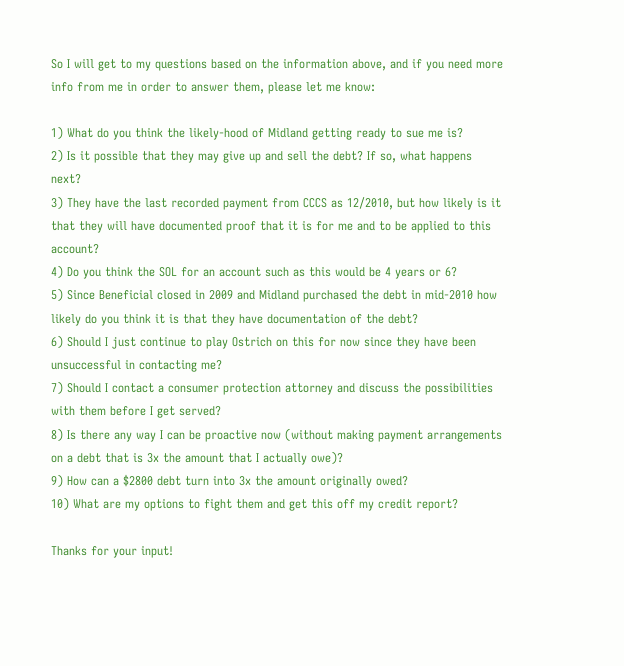So I will get to my questions based on the information above, and if you need more info from me in order to answer them, please let me know:

1) What do you think the likely-hood of Midland getting ready to sue me is?
2) Is it possible that they may give up and sell the debt? If so, what happens next?
3) They have the last recorded payment from CCCS as 12/2010, but how likely is it that they will have documented proof that it is for me and to be applied to this account?
4) Do you think the SOL for an account such as this would be 4 years or 6?
5) Since Beneficial closed in 2009 and Midland purchased the debt in mid-2010 how likely do you think it is that they have documentation of the debt?
6) Should I just continue to play Ostrich on this for now since they have been unsuccessful in contacting me?
7) Should I contact a consumer protection attorney and discuss the possibilities with them before I get served?
8) Is there any way I can be proactive now (without making payment arrangements on a debt that is 3x the amount that I actually owe)?
9) How can a $2800 debt turn into 3x the amount originally owed?
10) What are my options to fight them and get this off my credit report?

Thanks for your input!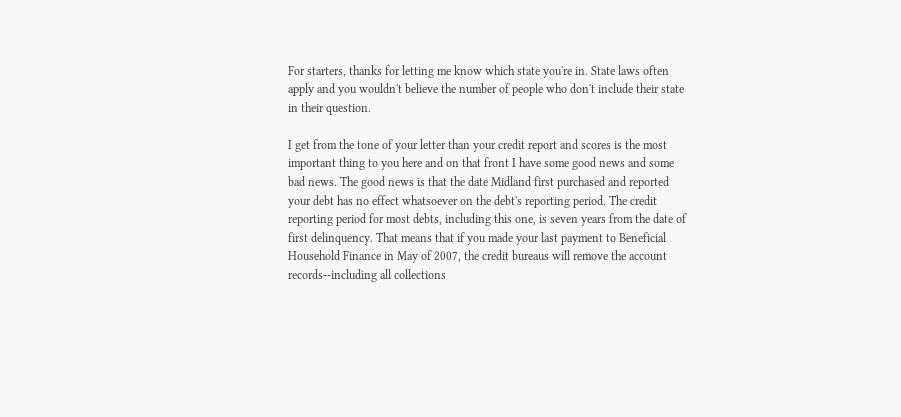For starters, thanks for letting me know which state you're in. State laws often apply and you wouldn't believe the number of people who don't include their state in their question.

I get from the tone of your letter than your credit report and scores is the most important thing to you here and on that front I have some good news and some bad news. The good news is that the date Midland first purchased and reported your debt has no effect whatsoever on the debt's reporting period. The credit reporting period for most debts, including this one, is seven years from the date of first delinquency. That means that if you made your last payment to Beneficial Household Finance in May of 2007, the credit bureaus will remove the account records--including all collections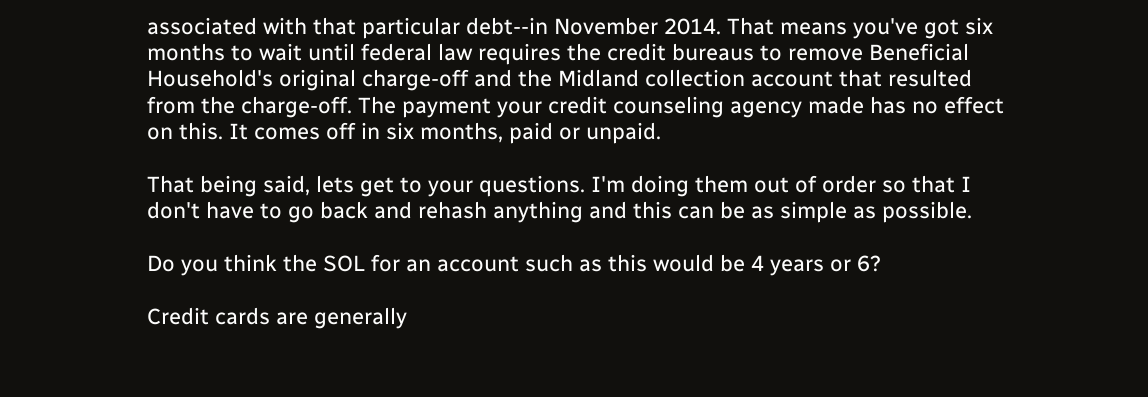associated with that particular debt--in November 2014. That means you've got six months to wait until federal law requires the credit bureaus to remove Beneficial Household's original charge-off and the Midland collection account that resulted from the charge-off. The payment your credit counseling agency made has no effect on this. It comes off in six months, paid or unpaid.

That being said, lets get to your questions. I'm doing them out of order so that I don't have to go back and rehash anything and this can be as simple as possible.

Do you think the SOL for an account such as this would be 4 years or 6?

Credit cards are generally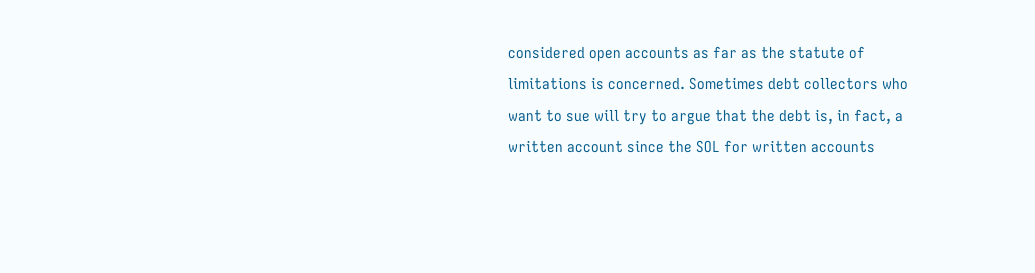considered open accounts as far as the statute of limitations is concerned. Sometimes debt collectors who want to sue will try to argue that the debt is, in fact, a written account since the SOL for written accounts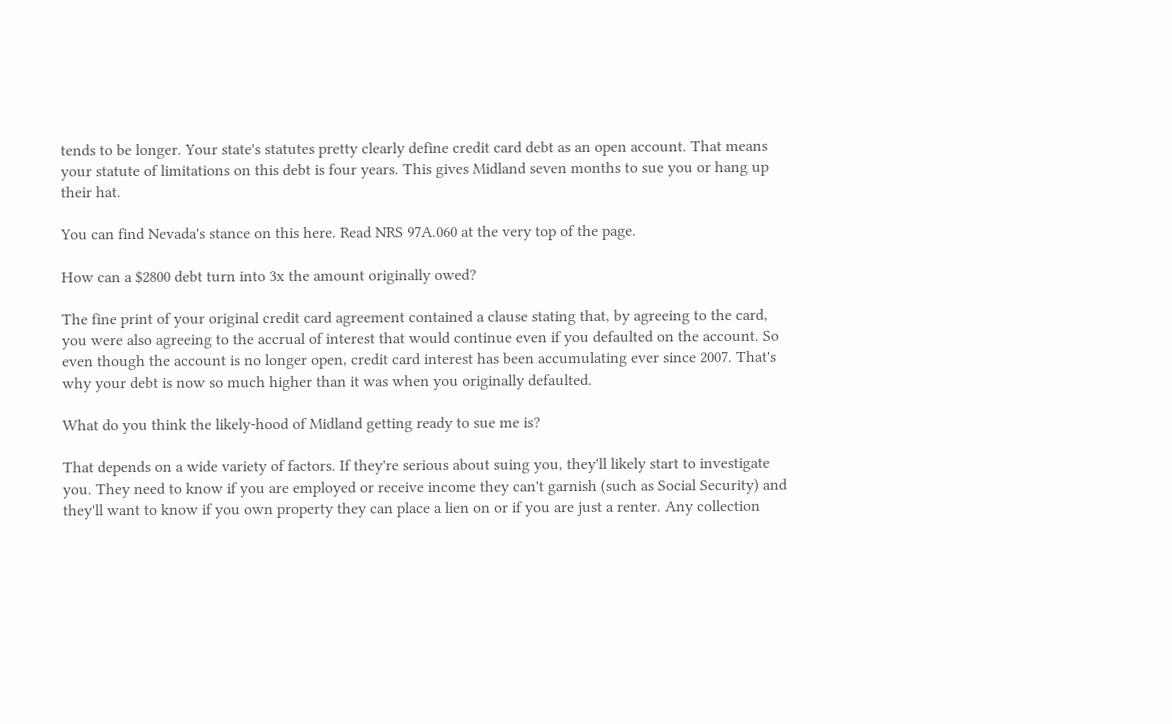tends to be longer. Your state's statutes pretty clearly define credit card debt as an open account. That means your statute of limitations on this debt is four years. This gives Midland seven months to sue you or hang up their hat.

You can find Nevada's stance on this here. Read NRS 97A.060 at the very top of the page.

How can a $2800 debt turn into 3x the amount originally owed?

The fine print of your original credit card agreement contained a clause stating that, by agreeing to the card, you were also agreeing to the accrual of interest that would continue even if you defaulted on the account. So even though the account is no longer open, credit card interest has been accumulating ever since 2007. That's why your debt is now so much higher than it was when you originally defaulted.

What do you think the likely-hood of Midland getting ready to sue me is?

That depends on a wide variety of factors. If they're serious about suing you, they'll likely start to investigate you. They need to know if you are employed or receive income they can't garnish (such as Social Security) and they'll want to know if you own property they can place a lien on or if you are just a renter. Any collection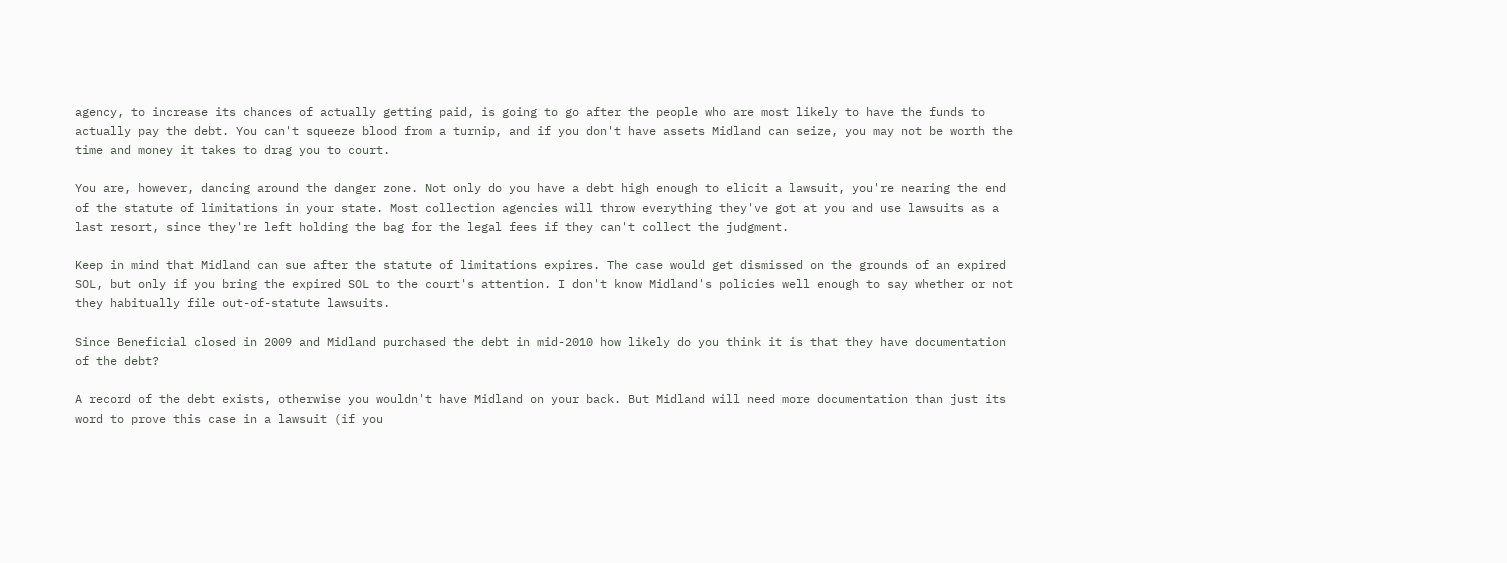agency, to increase its chances of actually getting paid, is going to go after the people who are most likely to have the funds to actually pay the debt. You can't squeeze blood from a turnip, and if you don't have assets Midland can seize, you may not be worth the time and money it takes to drag you to court.

You are, however, dancing around the danger zone. Not only do you have a debt high enough to elicit a lawsuit, you're nearing the end of the statute of limitations in your state. Most collection agencies will throw everything they've got at you and use lawsuits as a last resort, since they're left holding the bag for the legal fees if they can't collect the judgment.

Keep in mind that Midland can sue after the statute of limitations expires. The case would get dismissed on the grounds of an expired SOL, but only if you bring the expired SOL to the court's attention. I don't know Midland's policies well enough to say whether or not they habitually file out-of-statute lawsuits.

Since Beneficial closed in 2009 and Midland purchased the debt in mid-2010 how likely do you think it is that they have documentation of the debt?

A record of the debt exists, otherwise you wouldn't have Midland on your back. But Midland will need more documentation than just its word to prove this case in a lawsuit (if you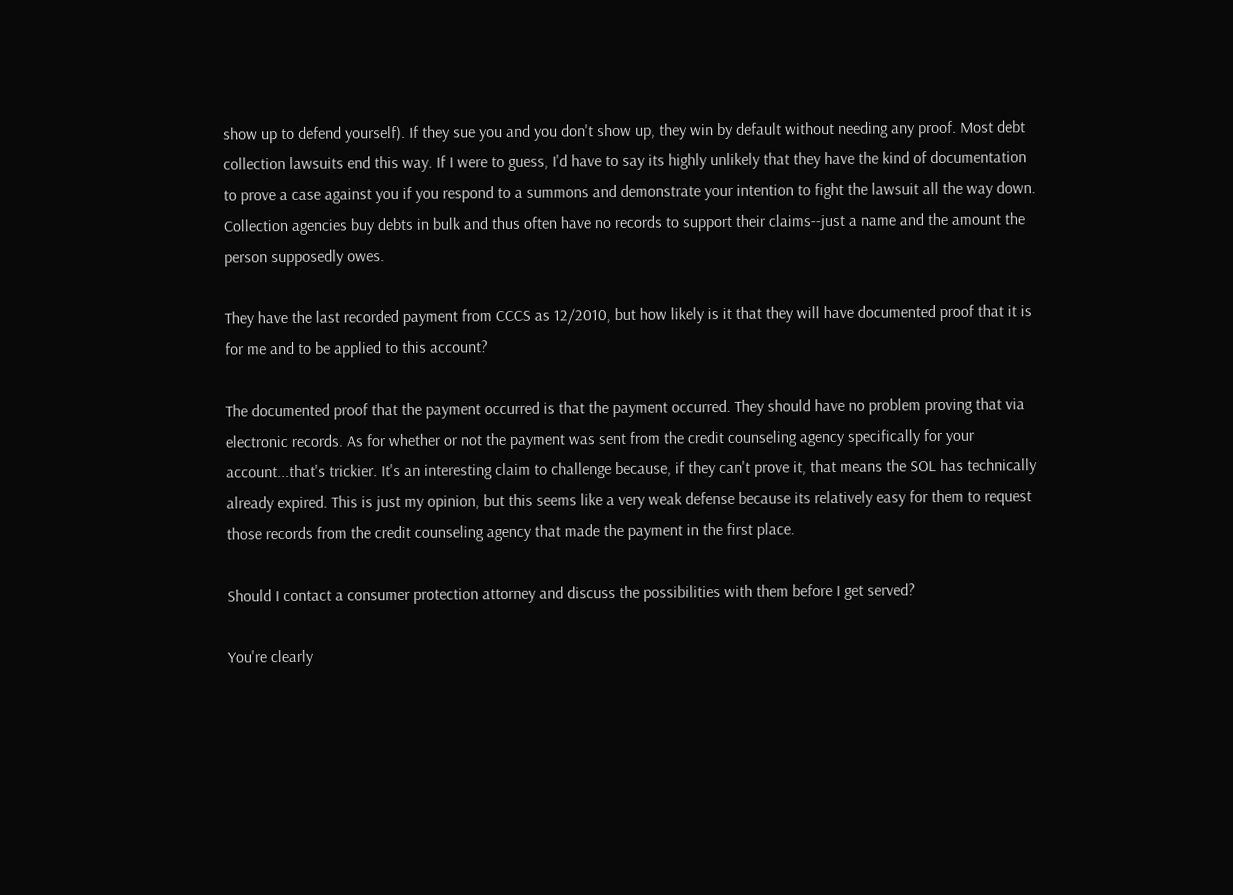show up to defend yourself). If they sue you and you don't show up, they win by default without needing any proof. Most debt collection lawsuits end this way. If I were to guess, I'd have to say its highly unlikely that they have the kind of documentation to prove a case against you if you respond to a summons and demonstrate your intention to fight the lawsuit all the way down. Collection agencies buy debts in bulk and thus often have no records to support their claims--just a name and the amount the person supposedly owes.

They have the last recorded payment from CCCS as 12/2010, but how likely is it that they will have documented proof that it is for me and to be applied to this account?

The documented proof that the payment occurred is that the payment occurred. They should have no problem proving that via electronic records. As for whether or not the payment was sent from the credit counseling agency specifically for your account...that's trickier. It's an interesting claim to challenge because, if they can't prove it, that means the SOL has technically already expired. This is just my opinion, but this seems like a very weak defense because its relatively easy for them to request those records from the credit counseling agency that made the payment in the first place.

Should I contact a consumer protection attorney and discuss the possibilities with them before I get served?

You're clearly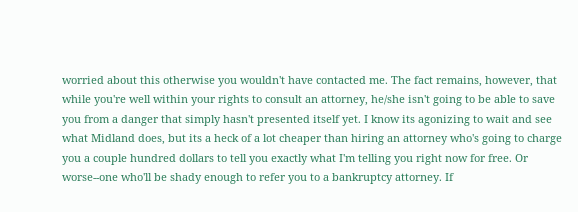worried about this otherwise you wouldn't have contacted me. The fact remains, however, that while you're well within your rights to consult an attorney, he/she isn't going to be able to save you from a danger that simply hasn't presented itself yet. I know its agonizing to wait and see what Midland does, but its a heck of a lot cheaper than hiring an attorney who's going to charge you a couple hundred dollars to tell you exactly what I'm telling you right now for free. Or worse--one who'll be shady enough to refer you to a bankruptcy attorney. If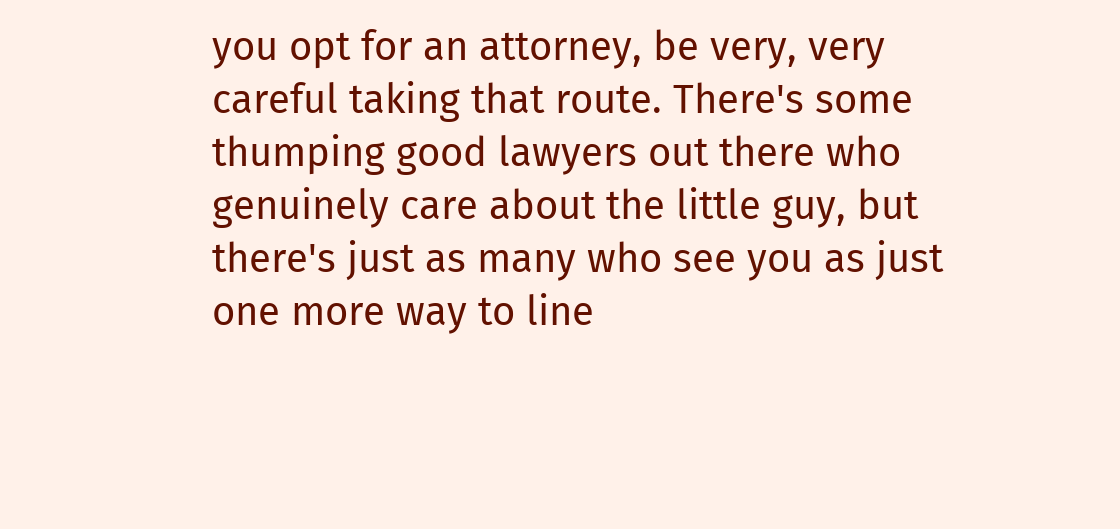you opt for an attorney, be very, very careful taking that route. There's some thumping good lawyers out there who genuinely care about the little guy, but there's just as many who see you as just one more way to line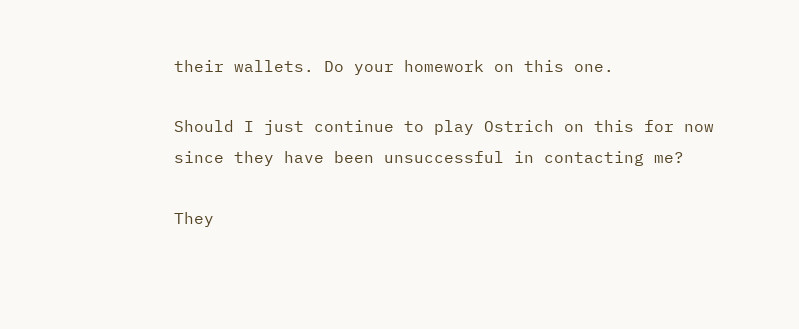their wallets. Do your homework on this one.

Should I just continue to play Ostrich on this for now since they have been unsuccessful in contacting me?

They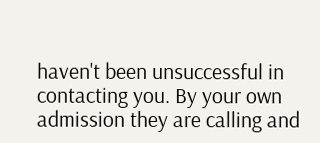haven't been unsuccessful in contacting you. By your own admission they are calling and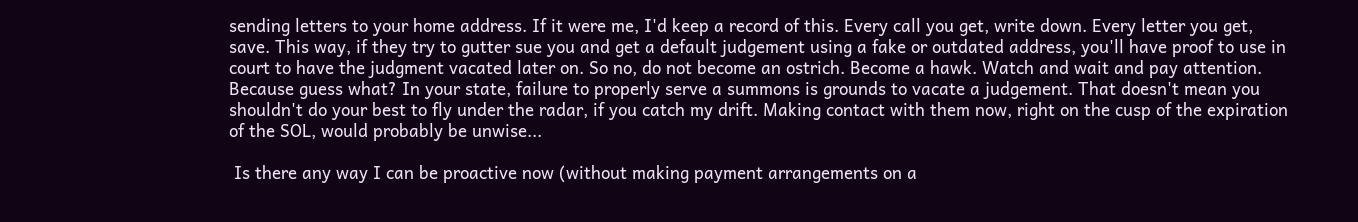sending letters to your home address. If it were me, I'd keep a record of this. Every call you get, write down. Every letter you get, save. This way, if they try to gutter sue you and get a default judgement using a fake or outdated address, you'll have proof to use in court to have the judgment vacated later on. So no, do not become an ostrich. Become a hawk. Watch and wait and pay attention. Because guess what? In your state, failure to properly serve a summons is grounds to vacate a judgement. That doesn't mean you shouldn't do your best to fly under the radar, if you catch my drift. Making contact with them now, right on the cusp of the expiration of the SOL, would probably be unwise...

 Is there any way I can be proactive now (without making payment arrangements on a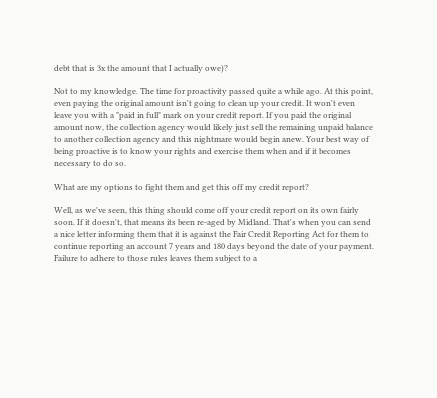debt that is 3x the amount that I actually owe)?

Not to my knowledge. The time for proactivity passed quite a while ago. At this point, even paying the original amount isn't going to clean up your credit. It won't even leave you with a "paid in full" mark on your credit report. If you paid the original amount now, the collection agency would likely just sell the remaining unpaid balance to another collection agency and this nightmare would begin anew. Your best way of being proactive is to know your rights and exercise them when and if it becomes necessary to do so.

What are my options to fight them and get this off my credit report?

Well, as we've seen, this thing should come off your credit report on its own fairly soon. If it doesn't, that means its been re-aged by Midland. That's when you can send a nice letter informing them that it is against the Fair Credit Reporting Act for them to continue reporting an account 7 years and 180 days beyond the date of your payment. Failure to adhere to those rules leaves them subject to a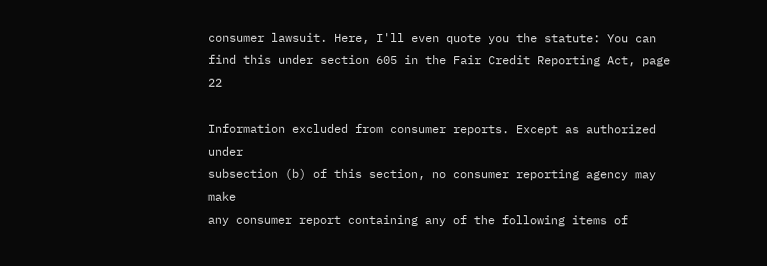consumer lawsuit. Here, I'll even quote you the statute: You can find this under section 605 in the Fair Credit Reporting Act, page 22

Information excluded from consumer reports. Except as authorized under
subsection (b) of this section, no consumer reporting agency may make
any consumer report containing any of the following items of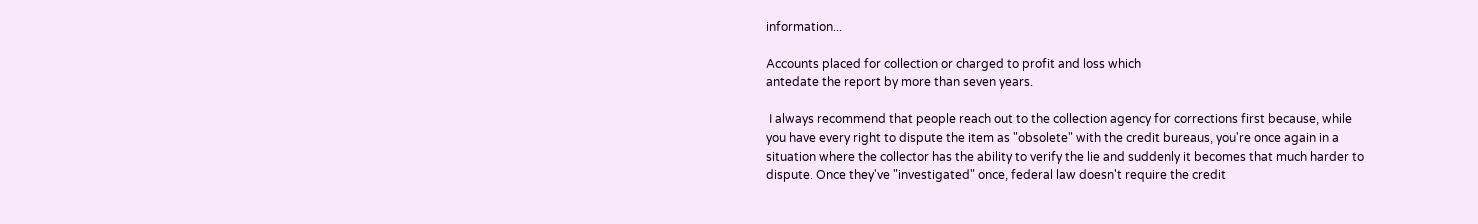information...

Accounts placed for collection or charged to profit and loss which
antedate the report by more than seven years.

 I always recommend that people reach out to the collection agency for corrections first because, while you have every right to dispute the item as "obsolete" with the credit bureaus, you're once again in a situation where the collector has the ability to verify the lie and suddenly it becomes that much harder to dispute. Once they've "investigated" once, federal law doesn't require the credit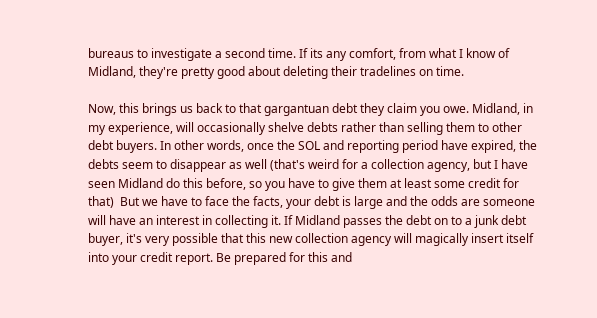bureaus to investigate a second time. If its any comfort, from what I know of Midland, they're pretty good about deleting their tradelines on time.

Now, this brings us back to that gargantuan debt they claim you owe. Midland, in my experience, will occasionally shelve debts rather than selling them to other debt buyers. In other words, once the SOL and reporting period have expired, the debts seem to disappear as well (that's weird for a collection agency, but I have seen Midland do this before, so you have to give them at least some credit for that)  But we have to face the facts, your debt is large and the odds are someone will have an interest in collecting it. If Midland passes the debt on to a junk debt buyer, it's very possible that this new collection agency will magically insert itself into your credit report. Be prepared for this and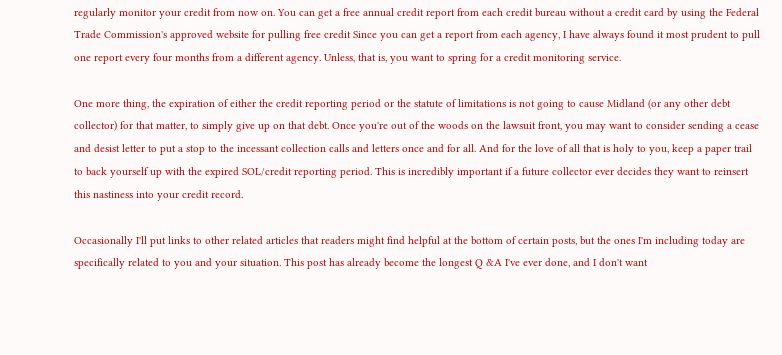regularly monitor your credit from now on. You can get a free annual credit report from each credit bureau without a credit card by using the Federal Trade Commission's approved website for pulling free credit Since you can get a report from each agency, I have always found it most prudent to pull one report every four months from a different agency. Unless, that is, you want to spring for a credit monitoring service.

One more thing, the expiration of either the credit reporting period or the statute of limitations is not going to cause Midland (or any other debt collector) for that matter, to simply give up on that debt. Once you're out of the woods on the lawsuit front, you may want to consider sending a cease and desist letter to put a stop to the incessant collection calls and letters once and for all. And for the love of all that is holy to you, keep a paper trail to back yourself up with the expired SOL/credit reporting period. This is incredibly important if a future collector ever decides they want to reinsert this nastiness into your credit record.

Occasionally I'll put links to other related articles that readers might find helpful at the bottom of certain posts, but the ones I'm including today are specifically related to you and your situation. This post has already become the longest Q &A I've ever done, and I don't want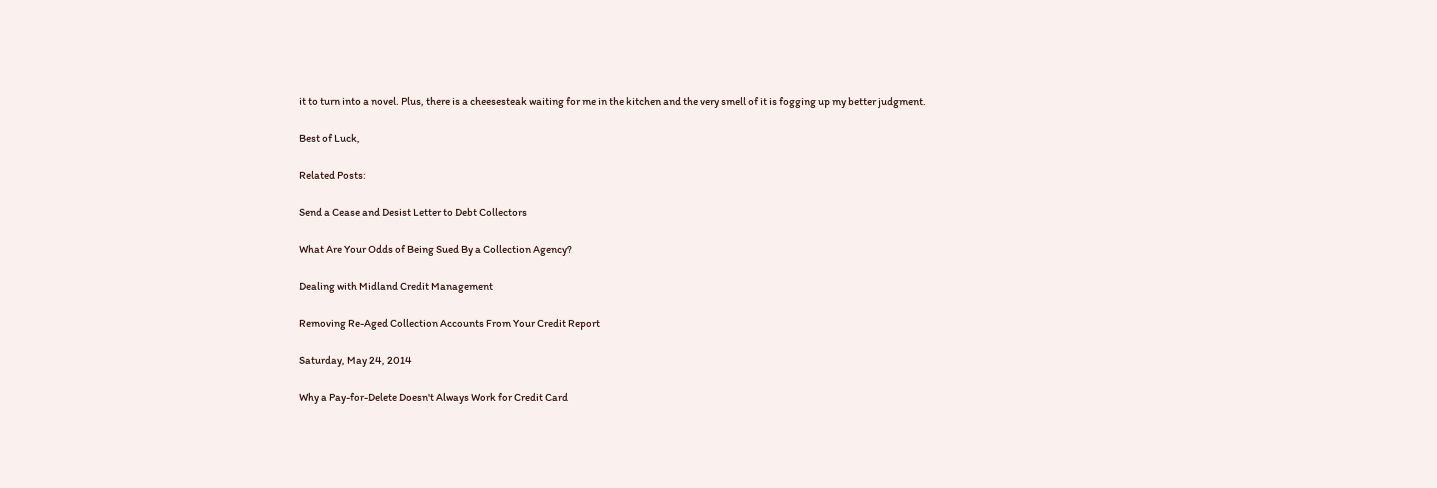it to turn into a novel. Plus, there is a cheesesteak waiting for me in the kitchen and the very smell of it is fogging up my better judgment.

Best of Luck,

Related Posts:

Send a Cease and Desist Letter to Debt Collectors

What Are Your Odds of Being Sued By a Collection Agency?

Dealing with Midland Credit Management

Removing Re-Aged Collection Accounts From Your Credit Report

Saturday, May 24, 2014

Why a Pay-for-Delete Doesn't Always Work for Credit Card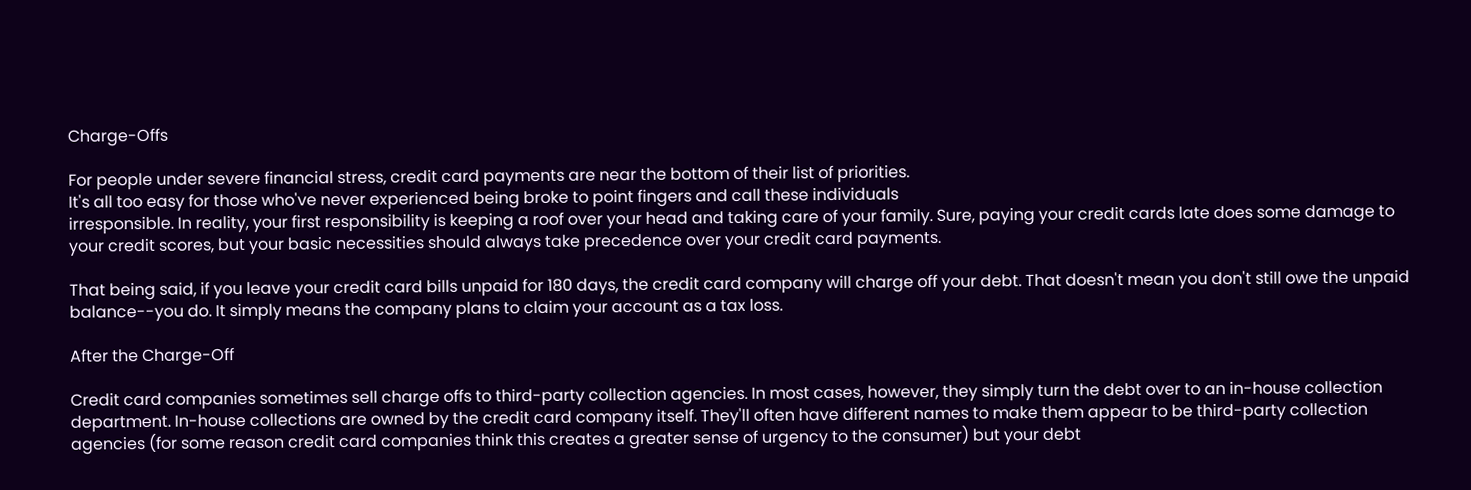Charge-Offs

For people under severe financial stress, credit card payments are near the bottom of their list of priorities.
It's all too easy for those who've never experienced being broke to point fingers and call these individuals
irresponsible. In reality, your first responsibility is keeping a roof over your head and taking care of your family. Sure, paying your credit cards late does some damage to your credit scores, but your basic necessities should always take precedence over your credit card payments.

That being said, if you leave your credit card bills unpaid for 180 days, the credit card company will charge off your debt. That doesn't mean you don't still owe the unpaid balance--you do. It simply means the company plans to claim your account as a tax loss.

After the Charge-Off

Credit card companies sometimes sell charge offs to third-party collection agencies. In most cases, however, they simply turn the debt over to an in-house collection department. In-house collections are owned by the credit card company itself. They'll often have different names to make them appear to be third-party collection agencies (for some reason credit card companies think this creates a greater sense of urgency to the consumer) but your debt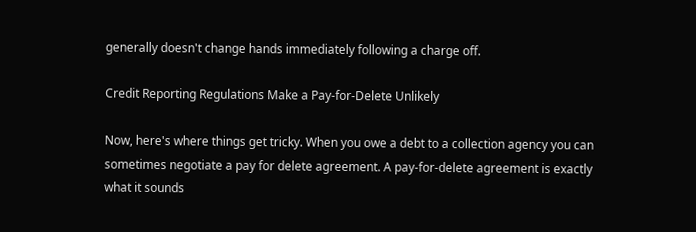generally doesn't change hands immediately following a charge off.

Credit Reporting Regulations Make a Pay-for-Delete Unlikely

Now, here's where things get tricky. When you owe a debt to a collection agency you can sometimes negotiate a pay for delete agreement. A pay-for-delete agreement is exactly what it sounds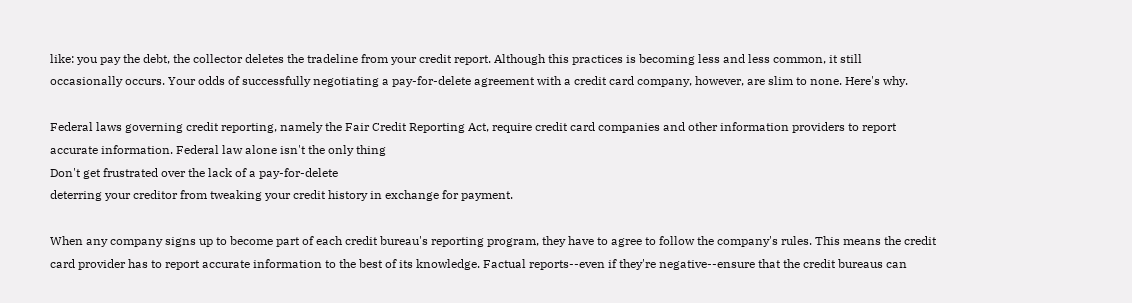like: you pay the debt, the collector deletes the tradeline from your credit report. Although this practices is becoming less and less common, it still occasionally occurs. Your odds of successfully negotiating a pay-for-delete agreement with a credit card company, however, are slim to none. Here's why.

Federal laws governing credit reporting, namely the Fair Credit Reporting Act, require credit card companies and other information providers to report accurate information. Federal law alone isn't the only thing
Don't get frustrated over the lack of a pay-for-delete
deterring your creditor from tweaking your credit history in exchange for payment.

When any company signs up to become part of each credit bureau's reporting program, they have to agree to follow the company's rules. This means the credit card provider has to report accurate information to the best of its knowledge. Factual reports--even if they're negative--ensure that the credit bureaus can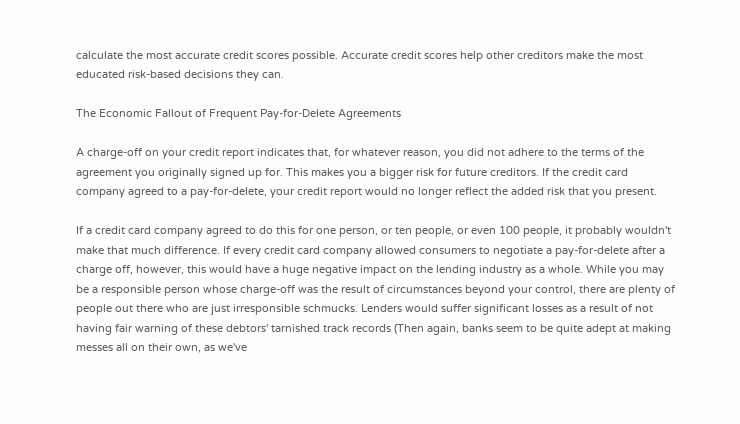calculate the most accurate credit scores possible. Accurate credit scores help other creditors make the most educated risk-based decisions they can.

The Economic Fallout of Frequent Pay-for-Delete Agreements

A charge-off on your credit report indicates that, for whatever reason, you did not adhere to the terms of the agreement you originally signed up for. This makes you a bigger risk for future creditors. If the credit card company agreed to a pay-for-delete, your credit report would no longer reflect the added risk that you present.

If a credit card company agreed to do this for one person, or ten people, or even 100 people, it probably wouldn't make that much difference. If every credit card company allowed consumers to negotiate a pay-for-delete after a charge off, however, this would have a huge negative impact on the lending industry as a whole. While you may be a responsible person whose charge-off was the result of circumstances beyond your control, there are plenty of people out there who are just irresponsible schmucks. Lenders would suffer significant losses as a result of not having fair warning of these debtors' tarnished track records (Then again, banks seem to be quite adept at making messes all on their own, as we've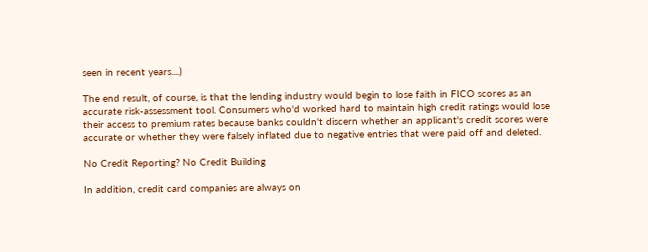seen in recent years....)

The end result, of course, is that the lending industry would begin to lose faith in FICO scores as an accurate risk-assessment tool. Consumers who'd worked hard to maintain high credit ratings would lose their access to premium rates because banks couldn't discern whether an applicant's credit scores were accurate or whether they were falsely inflated due to negative entries that were paid off and deleted.

No Credit Reporting? No Credit Building

In addition, credit card companies are always on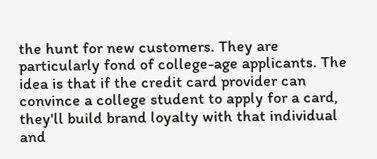the hunt for new customers. They are particularly fond of college-age applicants. The idea is that if the credit card provider can convince a college student to apply for a card, they'll build brand loyalty with that individual and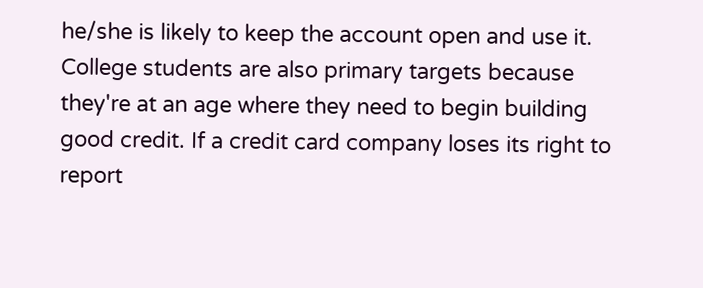he/she is likely to keep the account open and use it. College students are also primary targets because they're at an age where they need to begin building good credit. If a credit card company loses its right to report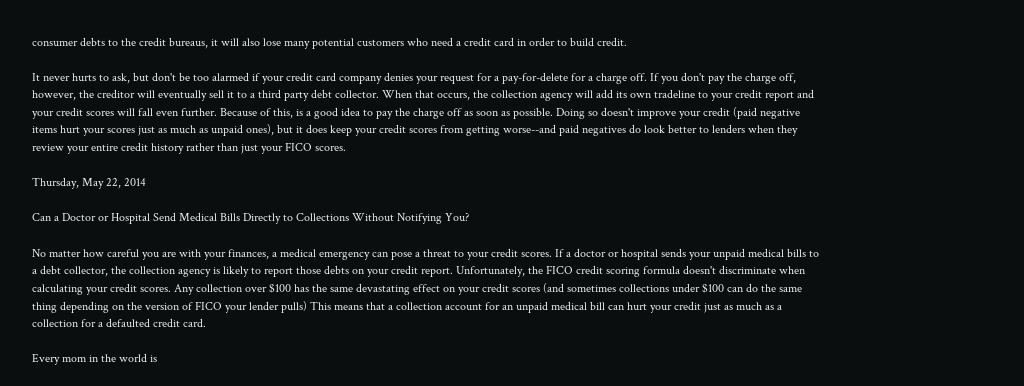consumer debts to the credit bureaus, it will also lose many potential customers who need a credit card in order to build credit.

It never hurts to ask, but don't be too alarmed if your credit card company denies your request for a pay-for-delete for a charge off. If you don't pay the charge off, however, the creditor will eventually sell it to a third party debt collector. When that occurs, the collection agency will add its own tradeline to your credit report and your credit scores will fall even further. Because of this, is a good idea to pay the charge off as soon as possible. Doing so doesn't improve your credit (paid negative items hurt your scores just as much as unpaid ones), but it does keep your credit scores from getting worse--and paid negatives do look better to lenders when they review your entire credit history rather than just your FICO scores.

Thursday, May 22, 2014

Can a Doctor or Hospital Send Medical Bills Directly to Collections Without Notifying You?

No matter how careful you are with your finances, a medical emergency can pose a threat to your credit scores. If a doctor or hospital sends your unpaid medical bills to a debt collector, the collection agency is likely to report those debts on your credit report. Unfortunately, the FICO credit scoring formula doesn't discriminate when calculating your credit scores. Any collection over $100 has the same devastating effect on your credit scores (and sometimes collections under $100 can do the same thing depending on the version of FICO your lender pulls) This means that a collection account for an unpaid medical bill can hurt your credit just as much as a collection for a defaulted credit card.

Every mom in the world is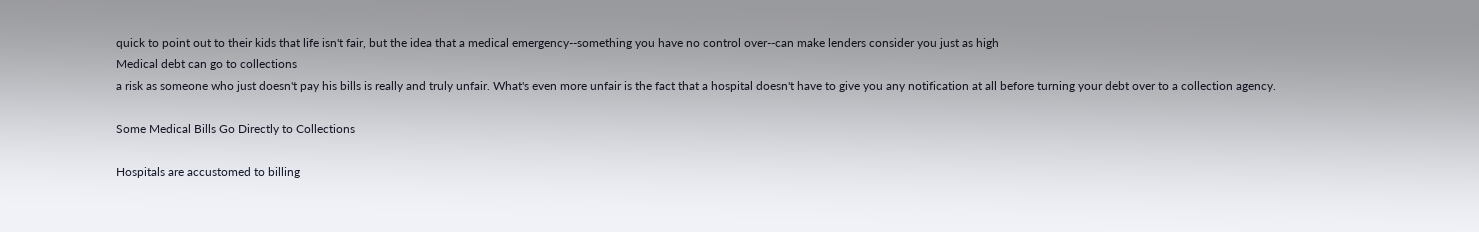quick to point out to their kids that life isn't fair, but the idea that a medical emergency--something you have no control over--can make lenders consider you just as high
Medical debt can go to collections
a risk as someone who just doesn't pay his bills is really and truly unfair. What's even more unfair is the fact that a hospital doesn't have to give you any notification at all before turning your debt over to a collection agency.

Some Medical Bills Go Directly to Collections

Hospitals are accustomed to billing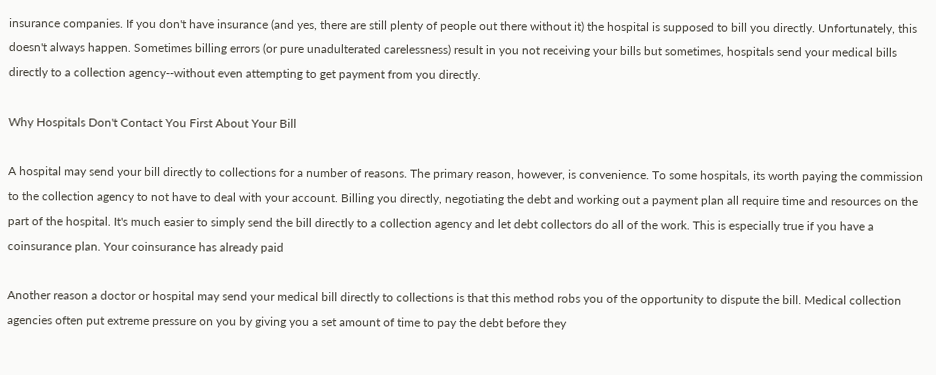insurance companies. If you don't have insurance (and yes, there are still plenty of people out there without it) the hospital is supposed to bill you directly. Unfortunately, this doesn't always happen. Sometimes billing errors (or pure unadulterated carelessness) result in you not receiving your bills but sometimes, hospitals send your medical bills directly to a collection agency--without even attempting to get payment from you directly.

Why Hospitals Don't Contact You First About Your Bill

A hospital may send your bill directly to collections for a number of reasons. The primary reason, however, is convenience. To some hospitals, its worth paying the commission to the collection agency to not have to deal with your account. Billing you directly, negotiating the debt and working out a payment plan all require time and resources on the part of the hospital. It's much easier to simply send the bill directly to a collection agency and let debt collectors do all of the work. This is especially true if you have a coinsurance plan. Your coinsurance has already paid

Another reason a doctor or hospital may send your medical bill directly to collections is that this method robs you of the opportunity to dispute the bill. Medical collection agencies often put extreme pressure on you by giving you a set amount of time to pay the debt before they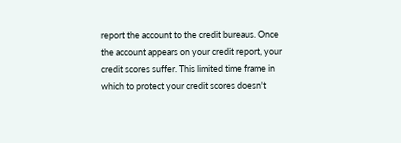report the account to the credit bureaus. Once the account appears on your credit report, your credit scores suffer. This limited time frame in which to protect your credit scores doesn't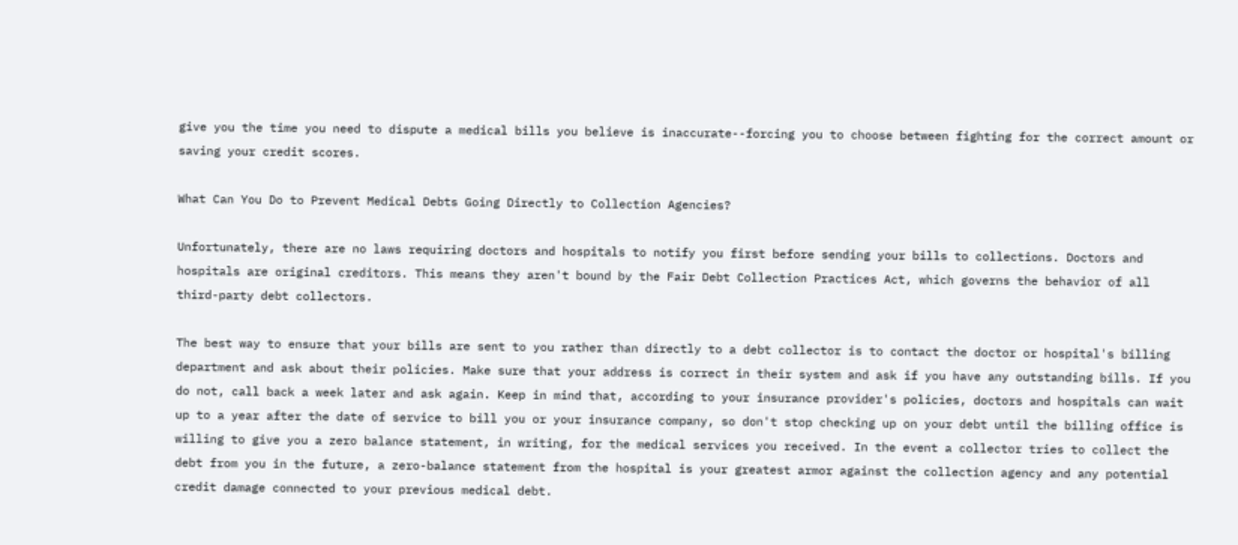give you the time you need to dispute a medical bills you believe is inaccurate--forcing you to choose between fighting for the correct amount or saving your credit scores.

What Can You Do to Prevent Medical Debts Going Directly to Collection Agencies?

Unfortunately, there are no laws requiring doctors and hospitals to notify you first before sending your bills to collections. Doctors and hospitals are original creditors. This means they aren't bound by the Fair Debt Collection Practices Act, which governs the behavior of all third-party debt collectors.

The best way to ensure that your bills are sent to you rather than directly to a debt collector is to contact the doctor or hospital's billing department and ask about their policies. Make sure that your address is correct in their system and ask if you have any outstanding bills. If you do not, call back a week later and ask again. Keep in mind that, according to your insurance provider's policies, doctors and hospitals can wait up to a year after the date of service to bill you or your insurance company, so don't stop checking up on your debt until the billing office is willing to give you a zero balance statement, in writing, for the medical services you received. In the event a collector tries to collect the debt from you in the future, a zero-balance statement from the hospital is your greatest armor against the collection agency and any potential credit damage connected to your previous medical debt.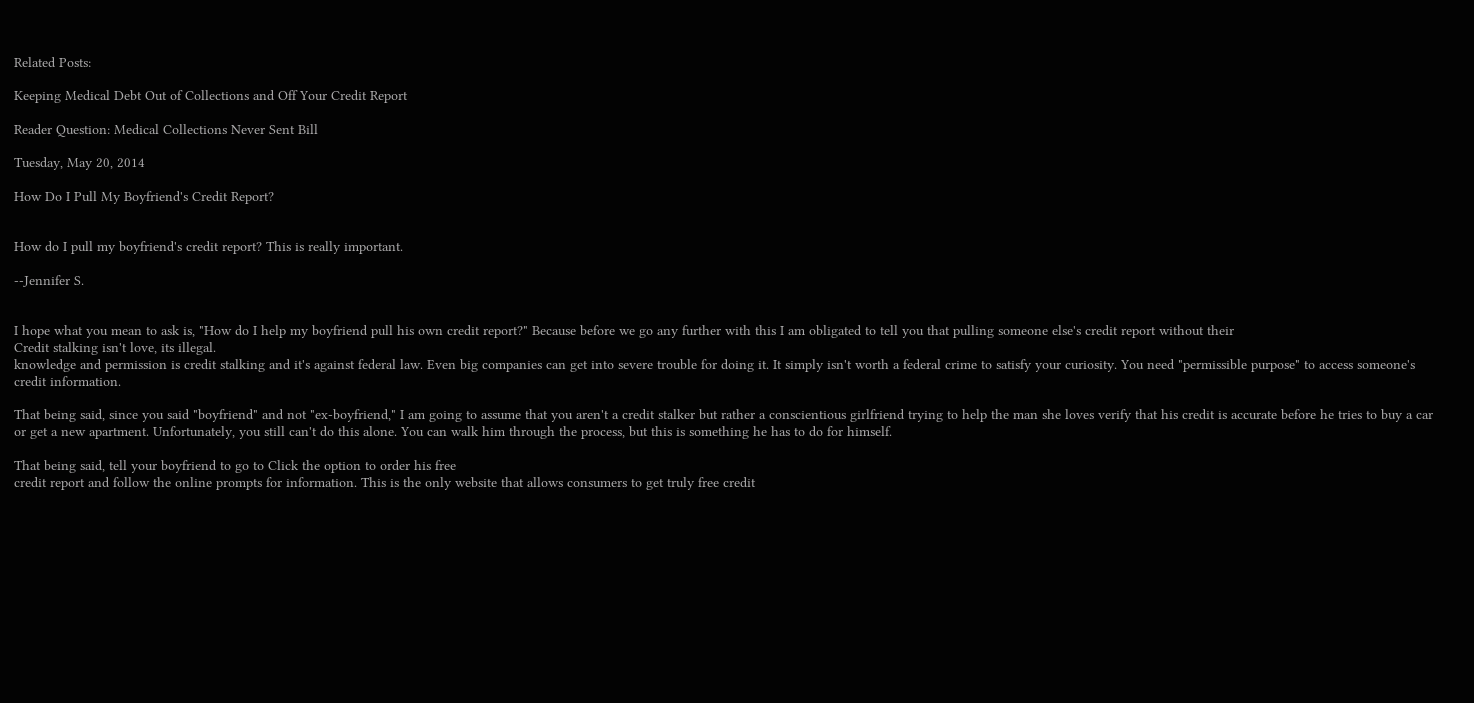Related Posts:

Keeping Medical Debt Out of Collections and Off Your Credit Report

Reader Question: Medical Collections Never Sent Bill

Tuesday, May 20, 2014

How Do I Pull My Boyfriend's Credit Report?


How do I pull my boyfriend's credit report? This is really important.

--Jennifer S.


I hope what you mean to ask is, "How do I help my boyfriend pull his own credit report?" Because before we go any further with this I am obligated to tell you that pulling someone else's credit report without their
Credit stalking isn't love, its illegal.
knowledge and permission is credit stalking and it's against federal law. Even big companies can get into severe trouble for doing it. It simply isn't worth a federal crime to satisfy your curiosity. You need "permissible purpose" to access someone's credit information.

That being said, since you said "boyfriend" and not "ex-boyfriend," I am going to assume that you aren't a credit stalker but rather a conscientious girlfriend trying to help the man she loves verify that his credit is accurate before he tries to buy a car or get a new apartment. Unfortunately, you still can't do this alone. You can walk him through the process, but this is something he has to do for himself.

That being said, tell your boyfriend to go to Click the option to order his free
credit report and follow the online prompts for information. This is the only website that allows consumers to get truly free credit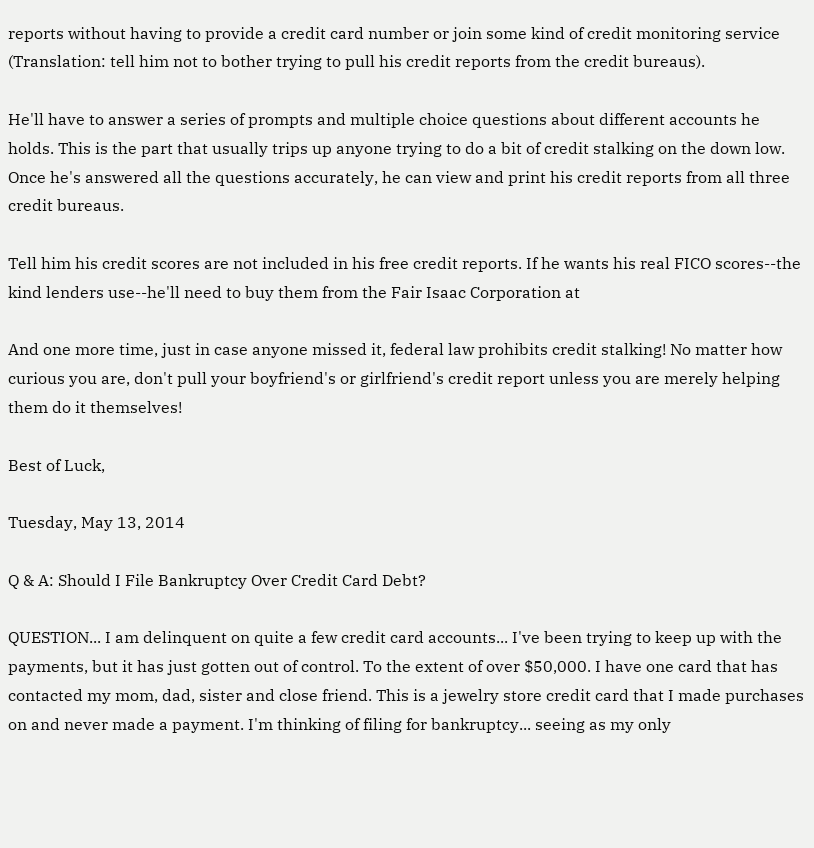reports without having to provide a credit card number or join some kind of credit monitoring service (Translation: tell him not to bother trying to pull his credit reports from the credit bureaus).

He'll have to answer a series of prompts and multiple choice questions about different accounts he holds. This is the part that usually trips up anyone trying to do a bit of credit stalking on the down low. Once he's answered all the questions accurately, he can view and print his credit reports from all three credit bureaus.

Tell him his credit scores are not included in his free credit reports. If he wants his real FICO scores--the kind lenders use--he'll need to buy them from the Fair Isaac Corporation at

And one more time, just in case anyone missed it, federal law prohibits credit stalking! No matter how curious you are, don't pull your boyfriend's or girlfriend's credit report unless you are merely helping them do it themselves!

Best of Luck,

Tuesday, May 13, 2014

Q & A: Should I File Bankruptcy Over Credit Card Debt?

QUESTION... I am delinquent on quite a few credit card accounts... I've been trying to keep up with the payments, but it has just gotten out of control. To the extent of over $50,000. I have one card that has contacted my mom, dad, sister and close friend. This is a jewelry store credit card that I made purchases on and never made a payment. I'm thinking of filing for bankruptcy... seeing as my only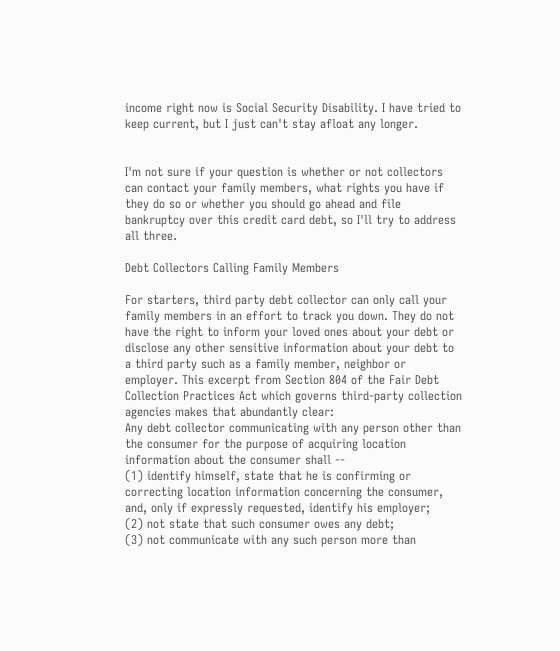income right now is Social Security Disability. I have tried to keep current, but I just can't stay afloat any longer.


I'm not sure if your question is whether or not collectors can contact your family members, what rights you have if they do so or whether you should go ahead and file bankruptcy over this credit card debt, so I'll try to address all three.

Debt Collectors Calling Family Members

For starters, third party debt collector can only call your family members in an effort to track you down. They do not have the right to inform your loved ones about your debt or disclose any other sensitive information about your debt to a third party such as a family member, neighbor or employer. This excerpt from Section 804 of the Fair Debt Collection Practices Act which governs third-party collection agencies makes that abundantly clear:
Any debt collector communicating with any person other than the consumer for the purpose of acquiring location information about the consumer shall --
(1) identify himself, state that he is confirming or correcting location information concerning the consumer, and, only if expressly requested, identify his employer;
(2) not state that such consumer owes any debt;
(3) not communicate with any such person more than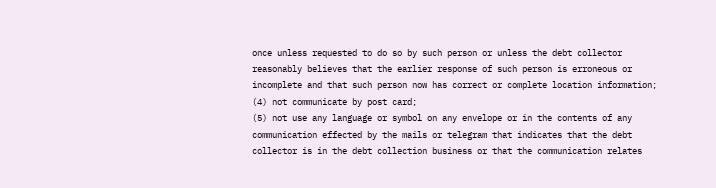once unless requested to do so by such person or unless the debt collector reasonably believes that the earlier response of such person is erroneous or incomplete and that such person now has correct or complete location information;
(4) not communicate by post card;
(5) not use any language or symbol on any envelope or in the contents of any communication effected by the mails or telegram that indicates that the debt collector is in the debt collection business or that the communication relates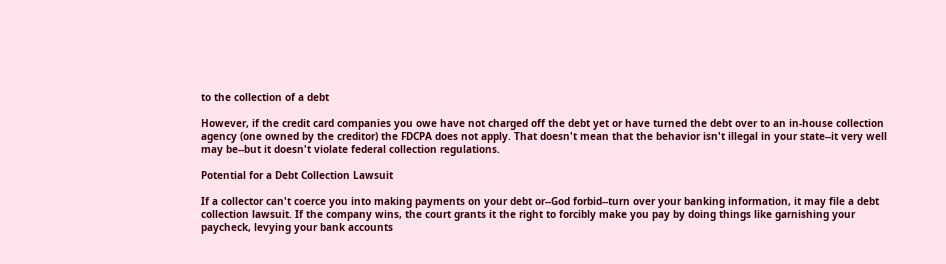to the collection of a debt

However, if the credit card companies you owe have not charged off the debt yet or have turned the debt over to an in-house collection agency (one owned by the creditor) the FDCPA does not apply. That doesn't mean that the behavior isn't illegal in your state--it very well may be--but it doesn't violate federal collection regulations.

Potential for a Debt Collection Lawsuit

If a collector can't coerce you into making payments on your debt or--God forbid--turn over your banking information, it may file a debt collection lawsuit. If the company wins, the court grants it the right to forcibly make you pay by doing things like garnishing your paycheck, levying your bank accounts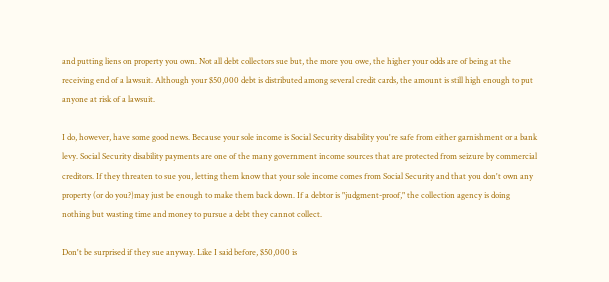and putting liens on property you own. Not all debt collectors sue but, the more you owe, the higher your odds are of being at the receiving end of a lawsuit. Although your $50,000 debt is distributed among several credit cards, the amount is still high enough to put anyone at risk of a lawsuit.

I do, however, have some good news. Because your sole income is Social Security disability you're safe from either garnishment or a bank levy. Social Security disability payments are one of the many government income sources that are protected from seizure by commercial creditors. If they threaten to sue you, letting them know that your sole income comes from Social Security and that you don't own any property (or do you?}may just be enough to make them back down. If a debtor is "judgment-proof," the collection agency is doing nothing but wasting time and money to pursue a debt they cannot collect.

Don't be surprised if they sue anyway. Like I said before, $50,000 is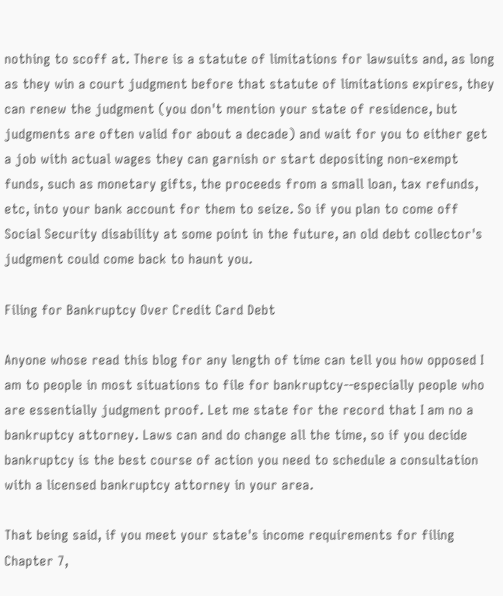nothing to scoff at. There is a statute of limitations for lawsuits and, as long as they win a court judgment before that statute of limitations expires, they can renew the judgment (you don't mention your state of residence, but judgments are often valid for about a decade) and wait for you to either get a job with actual wages they can garnish or start depositing non-exempt funds, such as monetary gifts, the proceeds from a small loan, tax refunds, etc, into your bank account for them to seize. So if you plan to come off Social Security disability at some point in the future, an old debt collector's judgment could come back to haunt you.

Filing for Bankruptcy Over Credit Card Debt

Anyone whose read this blog for any length of time can tell you how opposed I am to people in most situations to file for bankruptcy--especially people who are essentially judgment proof. Let me state for the record that I am no a bankruptcy attorney. Laws can and do change all the time, so if you decide bankruptcy is the best course of action you need to schedule a consultation with a licensed bankruptcy attorney in your area.

That being said, if you meet your state's income requirements for filing Chapter 7,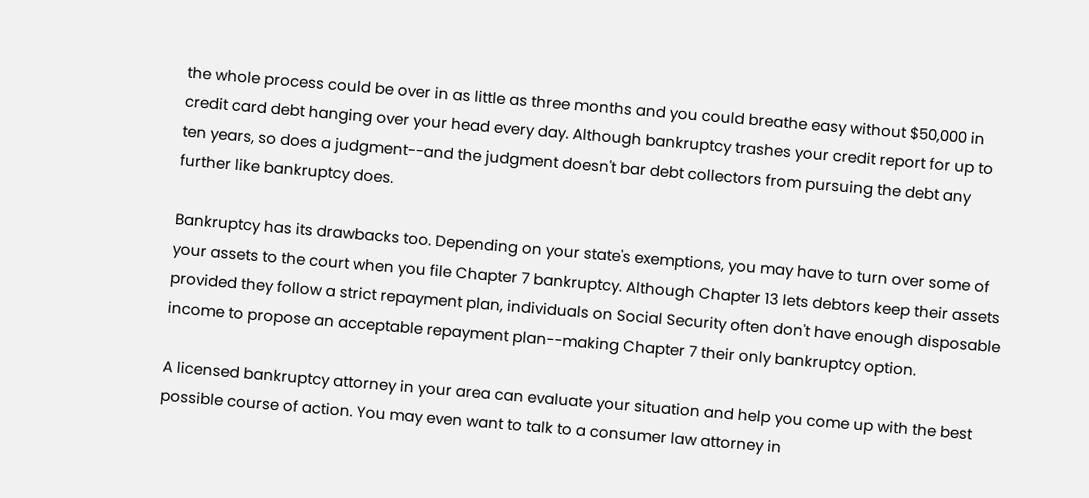the whole process could be over in as little as three months and you could breathe easy without $50,000 in credit card debt hanging over your head every day. Although bankruptcy trashes your credit report for up to ten years, so does a judgment--and the judgment doesn't bar debt collectors from pursuing the debt any further like bankruptcy does.

Bankruptcy has its drawbacks too. Depending on your state's exemptions, you may have to turn over some of your assets to the court when you file Chapter 7 bankruptcy. Although Chapter 13 lets debtors keep their assets provided they follow a strict repayment plan, individuals on Social Security often don't have enough disposable income to propose an acceptable repayment plan--making Chapter 7 their only bankruptcy option.

A licensed bankruptcy attorney in your area can evaluate your situation and help you come up with the best possible course of action. You may even want to talk to a consumer law attorney in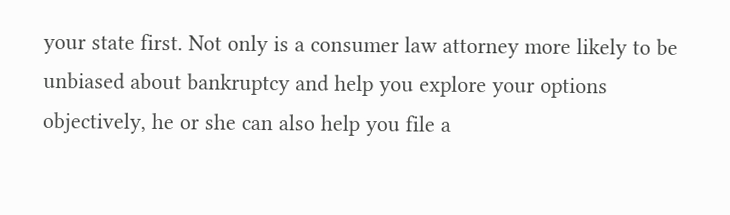your state first. Not only is a consumer law attorney more likely to be unbiased about bankruptcy and help you explore your options objectively, he or she can also help you file a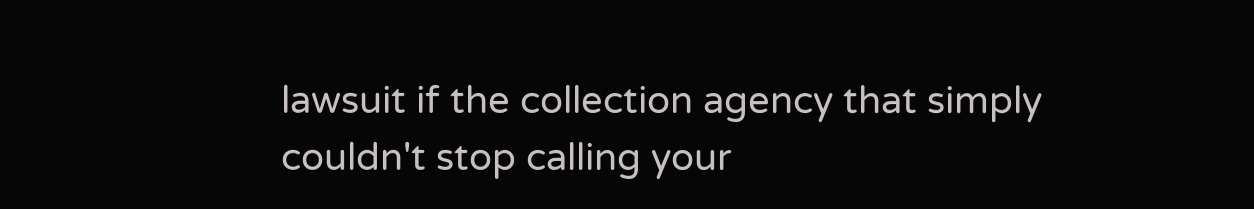lawsuit if the collection agency that simply couldn't stop calling your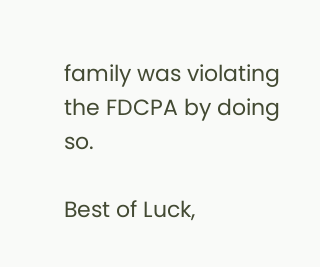family was violating the FDCPA by doing so.

Best of Luck,